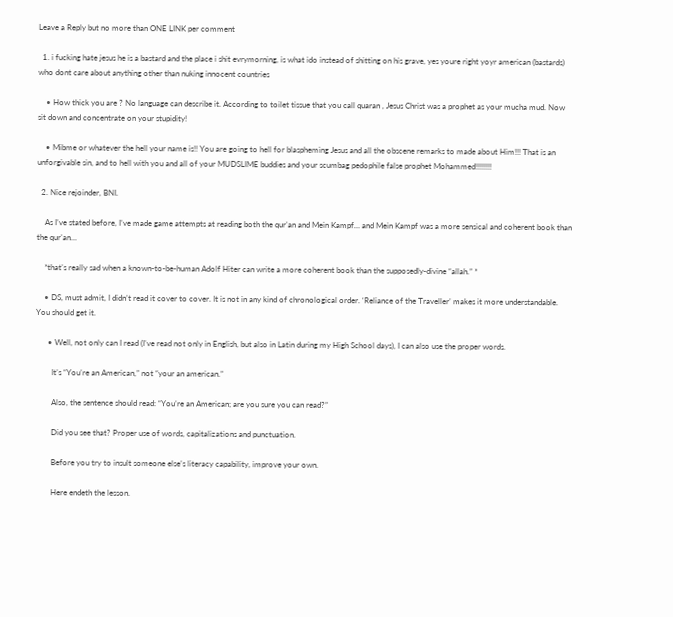Leave a Reply but no more than ONE LINK per comment

  1. i fucking hate jesus he is a bastard and the place i shit evrymorning, is what ido instead of shitting on his grave, yes youre right yoyr american (bastards) who dont care about anything other than nuking innocent countries

    • How thick you are ? No language can describe it. According to toilet tissue that you call quaran , Jesus Christ was a prophet as your mucha mud. Now sit down and concentrate on your stupidity!

    • Mibme or whatever the hell your name is!! You are going to hell for blaspheming Jesus and all the obscene remarks to made about Him!!! That is an unforgivable sin, and to hell with you and all of your MUDSLIME buddies and your scumbag pedophile false prophet Mohammed!!!!!!!!

  2. Nice rejoinder, BNI.

    As I’ve stated before, I’ve made game attempts at reading both the qur’an and Mein Kampf… and Mein Kampf was a more sensical and coherent book than the qur’an…

    *that’s really sad when a known-to-be-human Adolf Hiter can write a more coherent book than the supposedly-divine “allah.” *

    • DS, must admit, I didn’t read it cover to cover. It is not in any kind of chronological order. ‘Reliance of the Traveller’ makes it more understandable. You should get it.

      • Well, not only can I read (I’ve read not only in English, but also in Latin during my High School days), I can also use the proper words.

        It’s “You’re an American,” not “your an american.”

        Also, the sentence should read: “You’re an American; are you sure you can read?”

        Did you see that? Proper use of words, capitalizations and punctuation.

        Before you try to insult someone else’s literacy capability, improve your own.

        Here endeth the lesson.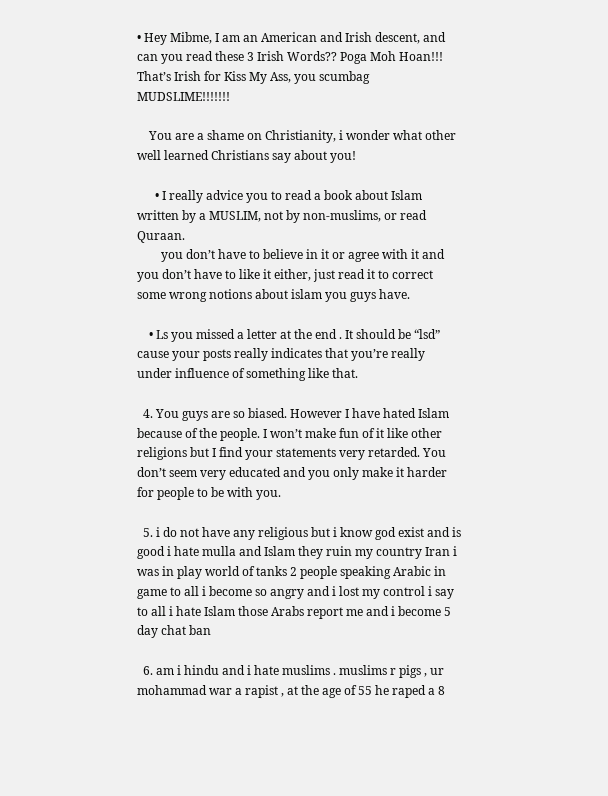• Hey Mibme, I am an American and Irish descent, and can you read these 3 Irish Words?? Poga Moh Hoan!!! That’s Irish for Kiss My Ass, you scumbag MUDSLIME!!!!!!!

    You are a shame on Christianity, i wonder what other well learned Christians say about you!

      • I really advice you to read a book about Islam written by a MUSLIM, not by non-muslims, or read Quraan.
        you don’t have to believe in it or agree with it and you don’t have to like it either, just read it to correct some wrong notions about islam you guys have.

    • Ls you missed a letter at the end . It should be “lsd” cause your posts really indicates that you’re really under influence of something like that.

  4. You guys are so biased. However I have hated Islam because of the people. I won’t make fun of it like other religions but I find your statements very retarded. You don’t seem very educated and you only make it harder for people to be with you.

  5. i do not have any religious but i know god exist and is good i hate mulla and Islam they ruin my country Iran i was in play world of tanks 2 people speaking Arabic in game to all i become so angry and i lost my control i say to all i hate Islam those Arabs report me and i become 5 day chat ban

  6. am i hindu and i hate muslims . muslims r pigs , ur mohammad war a rapist , at the age of 55 he raped a 8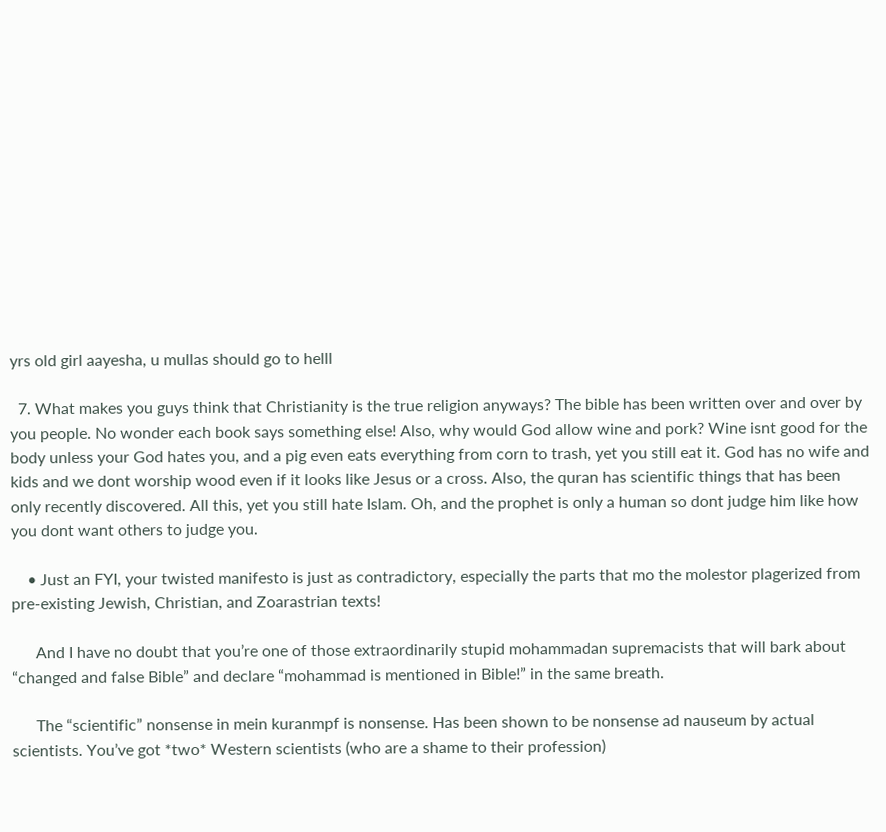yrs old girl aayesha, u mullas should go to helll

  7. What makes you guys think that Christianity is the true religion anyways? The bible has been written over and over by you people. No wonder each book says something else! Also, why would God allow wine and pork? Wine isnt good for the body unless your God hates you, and a pig even eats everything from corn to trash, yet you still eat it. God has no wife and kids and we dont worship wood even if it looks like Jesus or a cross. Also, the quran has scientific things that has been only recently discovered. All this, yet you still hate Islam. Oh, and the prophet is only a human so dont judge him like how you dont want others to judge you.

    • Just an FYI, your twisted manifesto is just as contradictory, especially the parts that mo the molestor plagerized from pre-existing Jewish, Christian, and Zoarastrian texts!

      And I have no doubt that you’re one of those extraordinarily stupid mohammadan supremacists that will bark about “changed and false Bible” and declare “mohammad is mentioned in Bible!” in the same breath.

      The “scientific” nonsense in mein kuranmpf is nonsense. Has been shown to be nonsense ad nauseum by actual scientists. You’ve got *two* Western scientists (who are a shame to their profession)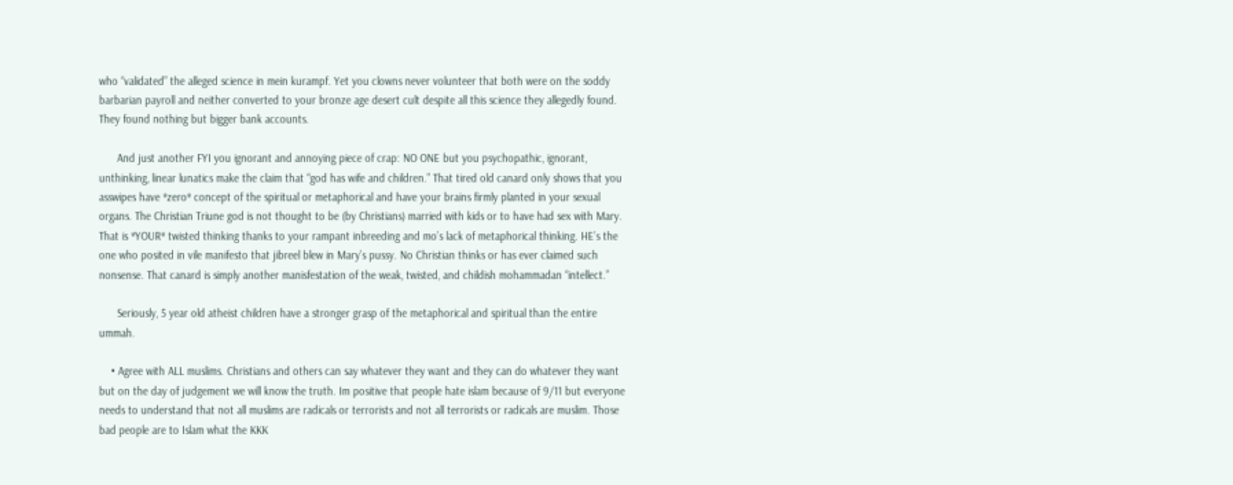who “validated” the alleged science in mein kurampf. Yet you clowns never volunteer that both were on the soddy barbarian payroll and neither converted to your bronze age desert cult despite all this science they allegedly found. They found nothing but bigger bank accounts.

      And just another FYI you ignorant and annoying piece of crap: NO ONE but you psychopathic, ignorant, unthinking, linear lunatics make the claim that “god has wife and children.” That tired old canard only shows that you asswipes have *zero* concept of the spiritual or metaphorical and have your brains firmly planted in your sexual organs. The Christian Triune god is not thought to be (by Christians) married with kids or to have had sex with Mary. That is *YOUR* twisted thinking thanks to your rampant inbreeding and mo’s lack of metaphorical thinking. HE’s the one who posited in vile manifesto that jibreel blew in Mary’s pussy. No Christian thinks or has ever claimed such nonsense. That canard is simply another manisfestation of the weak, twisted, and childish mohammadan “intellect.”

      Seriously, 5 year old atheist children have a stronger grasp of the metaphorical and spiritual than the entire ummah.

    • Agree with ALL muslims. Christians and others can say whatever they want and they can do whatever they want but on the day of judgement we will know the truth. Im positive that people hate islam because of 9/11 but everyone needs to understand that not all muslims are radicals or terrorists and not all terrorists or radicals are muslim. Those bad people are to Islam what the KKK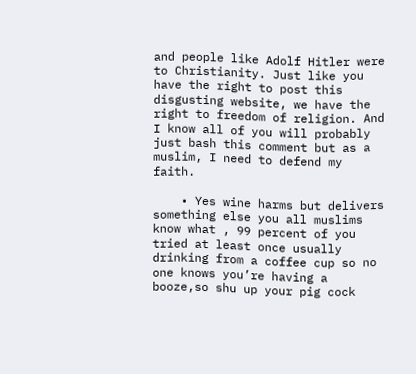and people like Adolf Hitler were to Christianity. Just like you have the right to post this disgusting website, we have the right to freedom of religion. And I know all of you will probably just bash this comment but as a muslim, I need to defend my faith.

    • Yes wine harms but delivers something else you all muslims know what , 99 percent of you tried at least once usually drinking from a coffee cup so no one knows you’re having a booze,so shu up your pig cock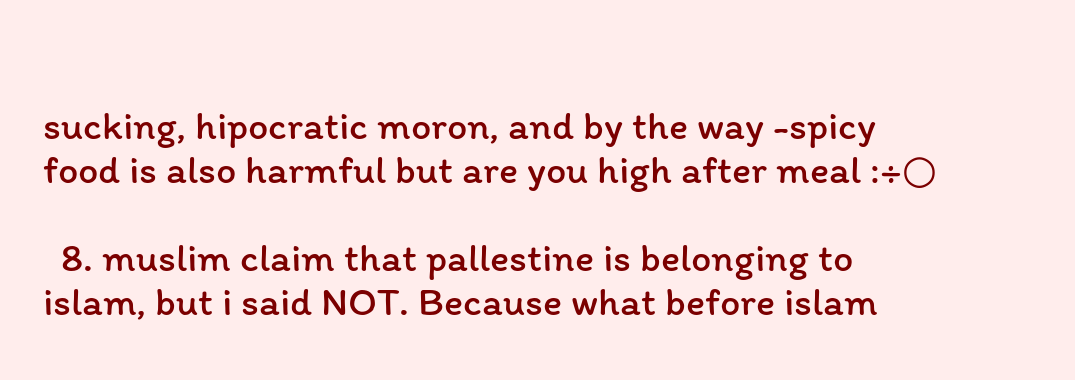sucking, hipocratic moron, and by the way -spicy food is also harmful but are you high after meal :÷○

  8. muslim claim that pallestine is belonging to islam, but i said NOT. Because what before islam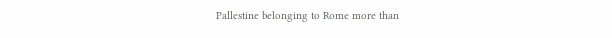Pallestine belonging to Rome more than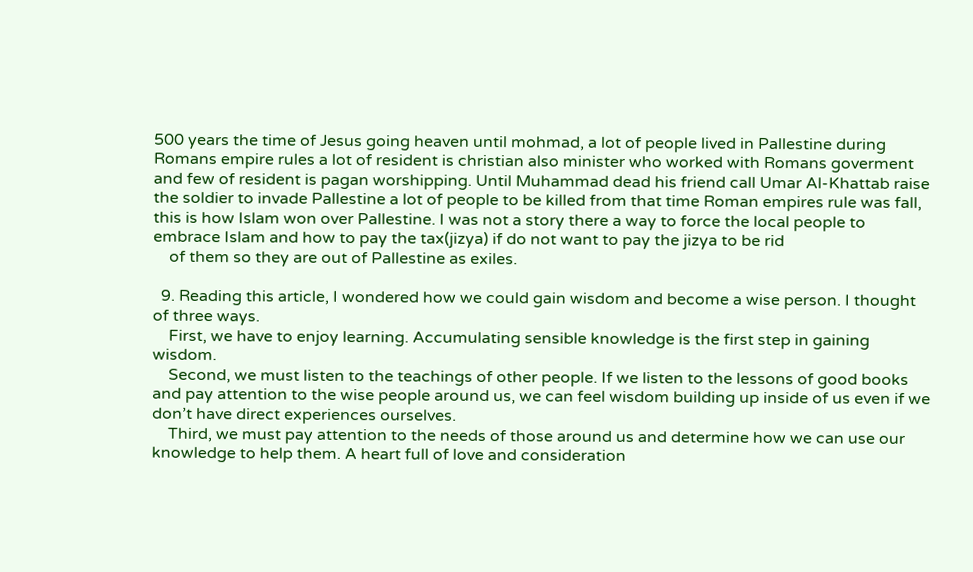500 years the time of Jesus going heaven until mohmad, a lot of people lived in Pallestine during Romans empire rules a lot of resident is christian also minister who worked with Romans goverment and few of resident is pagan worshipping. Until Muhammad dead his friend call Umar Al-Khattab raise the soldier to invade Pallestine a lot of people to be killed from that time Roman empires rule was fall, this is how Islam won over Pallestine. I was not a story there a way to force the local people to embrace Islam and how to pay the tax(jizya) if do not want to pay the jizya to be rid
    of them so they are out of Pallestine as exiles.

  9. Reading this article, I wondered how we could gain wisdom and become a wise person. I thought of three ways.
    First, we have to enjoy learning. Accumulating sensible knowledge is the first step in gaining wisdom.
    Second, we must listen to the teachings of other people. If we listen to the lessons of good books and pay attention to the wise people around us, we can feel wisdom building up inside of us even if we don’t have direct experiences ourselves.
    Third, we must pay attention to the needs of those around us and determine how we can use our knowledge to help them. A heart full of love and consideration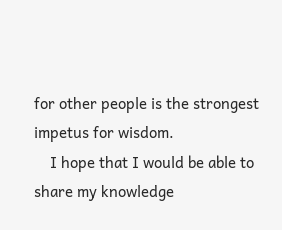for other people is the strongest impetus for wisdom.
    I hope that I would be able to share my knowledge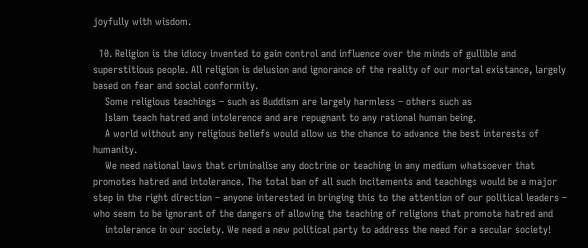joyfully with wisdom.

  10. Religion is the idiocy invented to gain control and influence over the minds of gullible and superstitious people. All religion is delusion and ignorance of the reality of our mortal existance, largely based on fear and social conformity.
    Some religious teachings – such as Buddism are largely harmless – others such as
    Islam teach hatred and intolerence and are repugnant to any rational human being.
    A world without any religious beliefs would allow us the chance to advance the best interests of humanity.
    We need national laws that criminalise any doctrine or teaching in any medium whatsoever that promotes hatred and intolerance. The total ban of all such incitements and teachings would be a major step in the right direction – anyone interested in bringing this to the attention of our political leaders – who seem to be ignorant of the dangers of allowing the teaching of religions that promote hatred and
    intolerance in our society. We need a new political party to address the need for a secular society!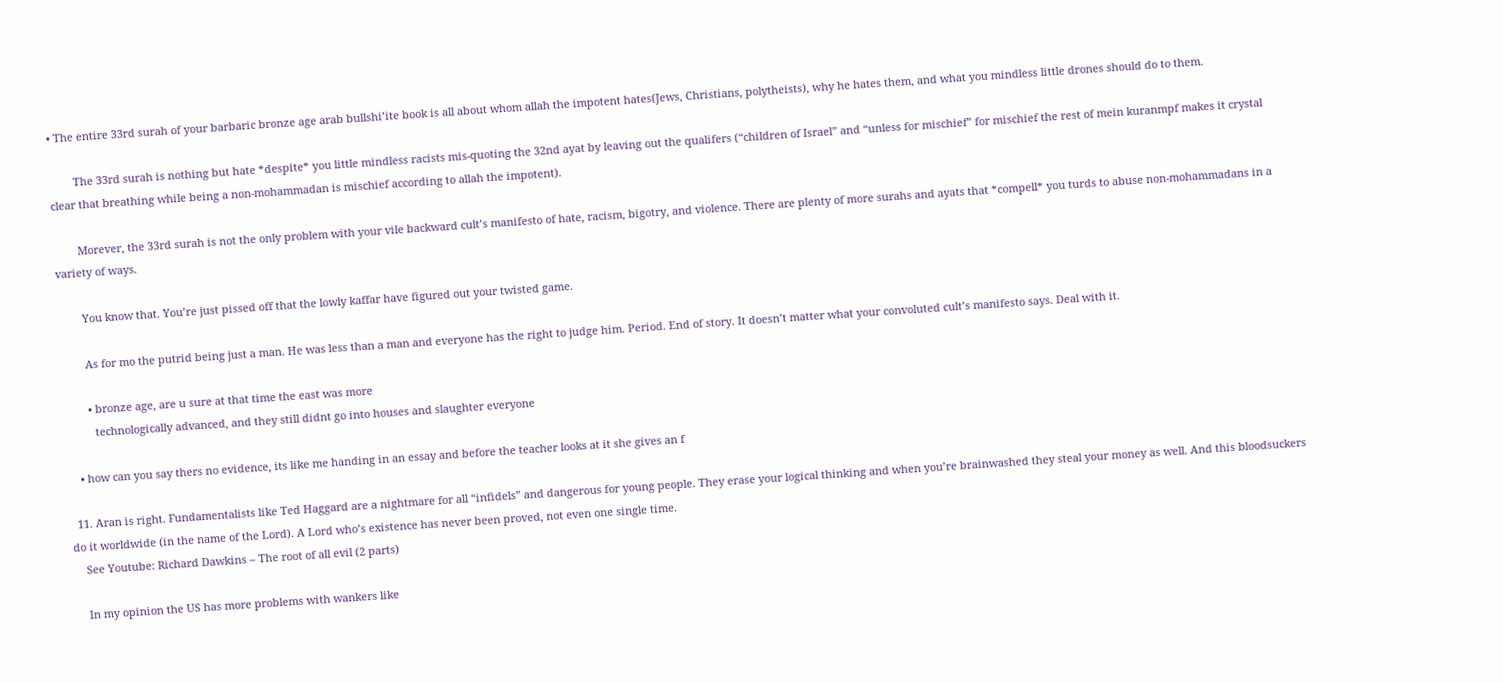• The entire 33rd surah of your barbaric bronze age arab bullshi’ite book is all about whom allah the impotent hates(Jews, Christians, polytheists), why he hates them, and what you mindless little drones should do to them.

        The 33rd surah is nothing but hate *despite* you little mindless racists mis-quoting the 32nd ayat by leaving out the qualifers (“children of Israel” and “unless for mischief” for mischief the rest of mein kuranmpf makes it crystal clear that breathing while being a non-mohammadan is mischief according to allah the impotent).

        Morever, the 33rd surah is not the only problem with your vile backward cult’s manifesto of hate, racism, bigotry, and violence. There are plenty of more surahs and ayats that *compell* you turds to abuse non-mohammadans in a variety of ways.

        You know that. You’re just pissed off that the lowly kaffar have figured out your twisted game.

        As for mo the putrid being just a man. He was less than a man and everyone has the right to judge him. Period. End of story. It doesn’t matter what your convoluted cult’s manifesto says. Deal with it.

        • bronze age, are u sure at that time the east was more
          technologically advanced, and they still didnt go into houses and slaughter everyone

    • how can you say thers no evidence, its like me handing in an essay and before the teacher looks at it she gives an f

  11. Aran is right. Fundamentalists like Ted Haggard are a nightmare for all “infidels” and dangerous for young people. They erase your logical thinking and when you’re brainwashed they steal your money as well. And this bloodsuckers do it worldwide (in the name of the Lord). A Lord who’s existence has never been proved, not even one single time.
    See Youtube: Richard Dawkins – The root of all evil (2 parts)

    In my opinion the US has more problems with wankers like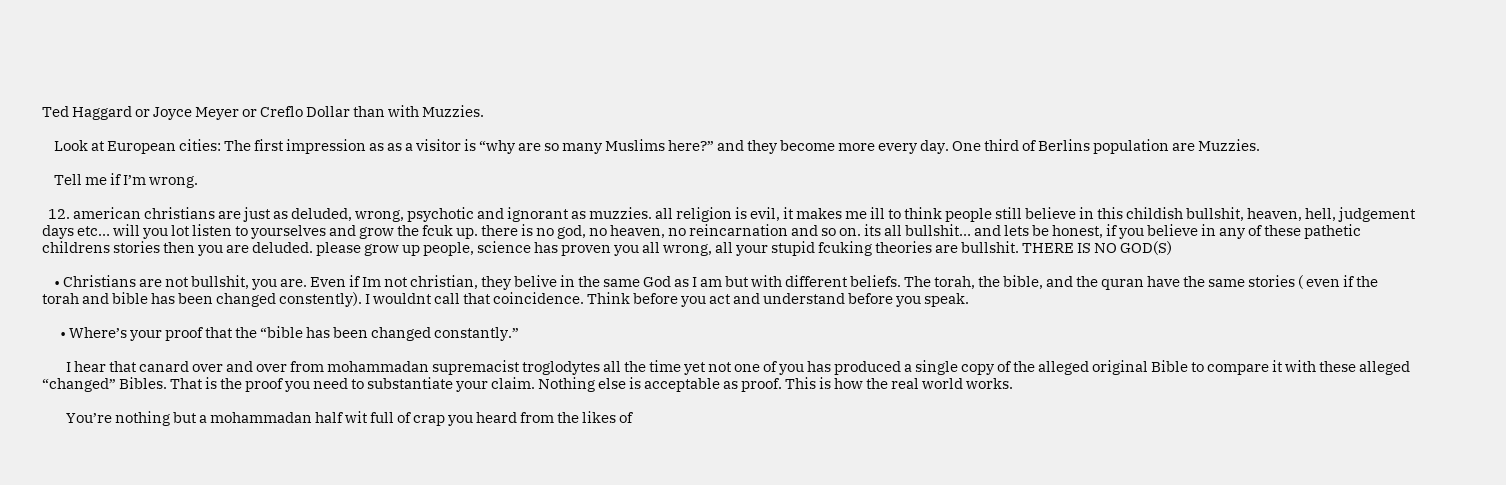Ted Haggard or Joyce Meyer or Creflo Dollar than with Muzzies.

    Look at European cities: The first impression as as a visitor is “why are so many Muslims here?” and they become more every day. One third of Berlins population are Muzzies.

    Tell me if I’m wrong.

  12. american christians are just as deluded, wrong, psychotic and ignorant as muzzies. all religion is evil, it makes me ill to think people still believe in this childish bullshit, heaven, hell, judgement days etc… will you lot listen to yourselves and grow the fcuk up. there is no god, no heaven, no reincarnation and so on. its all bullshit… and lets be honest, if you believe in any of these pathetic childrens stories then you are deluded. please grow up people, science has proven you all wrong, all your stupid fcuking theories are bullshit. THERE IS NO GOD(S)

    • Christians are not bullshit, you are. Even if Im not christian, they belive in the same God as I am but with different beliefs. The torah, the bible, and the quran have the same stories ( even if the torah and bible has been changed constently). I wouldnt call that coincidence. Think before you act and understand before you speak.

      • Where’s your proof that the “bible has been changed constantly.”

        I hear that canard over and over from mohammadan supremacist troglodytes all the time yet not one of you has produced a single copy of the alleged original Bible to compare it with these alleged “changed” Bibles. That is the proof you need to substantiate your claim. Nothing else is acceptable as proof. This is how the real world works.

        You’re nothing but a mohammadan half wit full of crap you heard from the likes of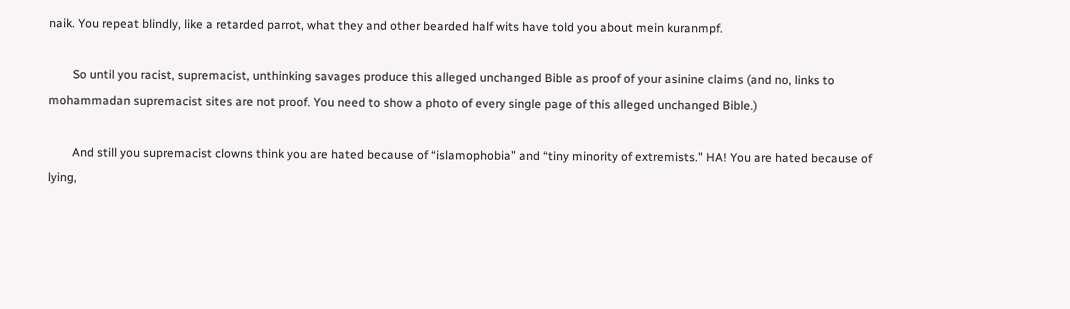naik. You repeat blindly, like a retarded parrot, what they and other bearded half wits have told you about mein kuranmpf.

        So until you racist, supremacist, unthinking savages produce this alleged unchanged Bible as proof of your asinine claims (and no, links to mohammadan supremacist sites are not proof. You need to show a photo of every single page of this alleged unchanged Bible.)

        And still you supremacist clowns think you are hated because of “islamophobia” and “tiny minority of extremists.” HA! You are hated because of lying,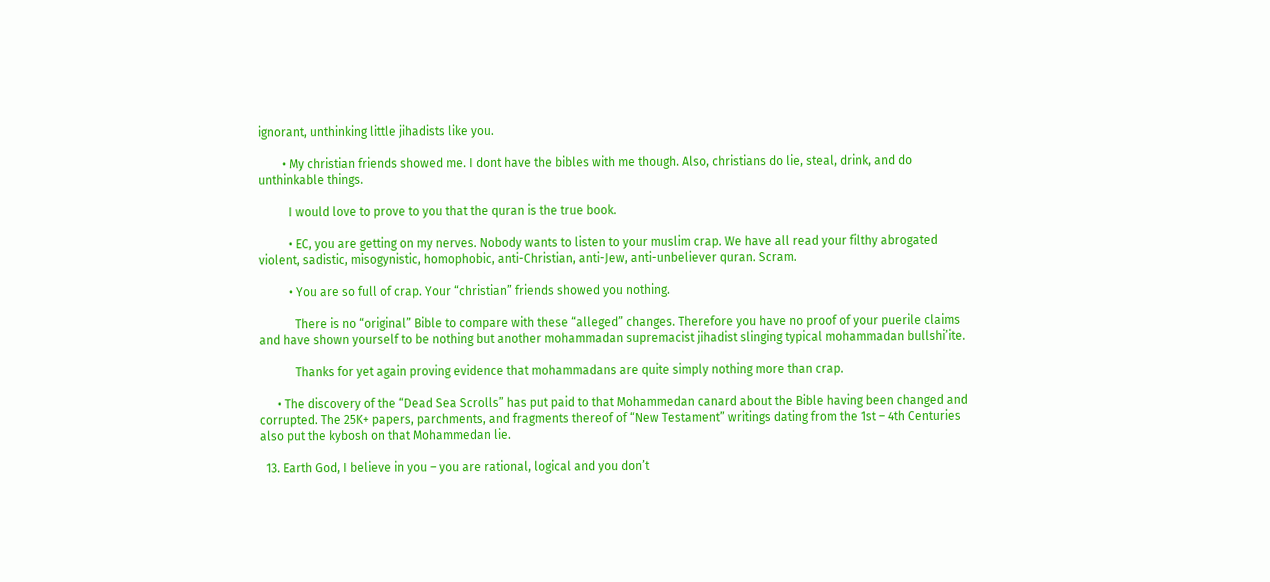ignorant, unthinking little jihadists like you.

        • My christian friends showed me. I dont have the bibles with me though. Also, christians do lie, steal, drink, and do unthinkable things.

          I would love to prove to you that the quran is the true book.

          • EC, you are getting on my nerves. Nobody wants to listen to your muslim crap. We have all read your filthy abrogated violent, sadistic, misogynistic, homophobic, anti-Christian, anti-Jew, anti-unbeliever quran. Scram.

          • You are so full of crap. Your “christian” friends showed you nothing.

            There is no “original” Bible to compare with these “alleged” changes. Therefore you have no proof of your puerile claims and have shown yourself to be nothing but another mohammadan supremacist jihadist slinging typical mohammadan bullshi’ite.

            Thanks for yet again proving evidence that mohammadans are quite simply nothing more than crap.

      • The discovery of the “Dead Sea Scrolls” has put paid to that Mohammedan canard about the Bible having been changed and corrupted. The 25K+ papers, parchments, and fragments thereof of “New Testament” writings dating from the 1st – 4th Centuries also put the kybosh on that Mohammedan lie.

  13. Earth God, I believe in you – you are rational, logical and you don’t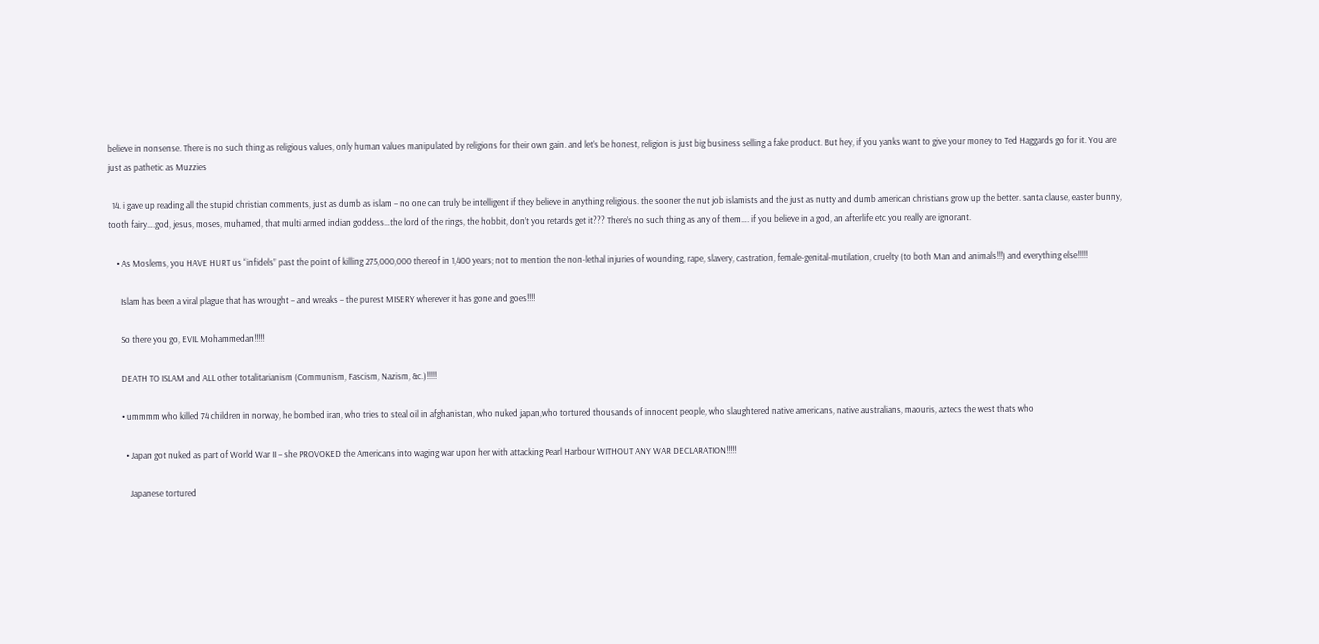believe in nonsense. There is no such thing as religious values, only human values manipulated by religions for their own gain. and let’s be honest, religion is just big business selling a fake product. But hey, if you yanks want to give your money to Ted Haggards go for it. You are just as pathetic as Muzzies

  14. i gave up reading all the stupid christian comments, just as dumb as islam – no one can truly be intelligent if they believe in anything religious. the sooner the nut job islamists and the just as nutty and dumb american christians grow up the better. santa clause, easter bunny, tooth fairy….god, jesus, moses, muhamed, that multi armed indian goddess…the lord of the rings, the hobbit, don’t you retards get it??? There’s no such thing as any of them…. if you believe in a god, an afterlife etc you really are ignorant.

    • As Moslems, you HAVE HURT us “infidels” past the point of killing 275,000,000 thereof in 1,400 years; not to mention the non-lethal injuries of wounding, rape, slavery, castration, female-genital-mutilation, cruelty (to both Man and animals!!!) and everything else!!!!!

      Islam has been a viral plague that has wrought – and wreaks – the purest MISERY wherever it has gone and goes!!!!

      So there you go, EVIL Mohammedan!!!!!

      DEATH TO ISLAM and ALL other totalitarianism (Communism, Fascism, Nazism, &c.)!!!!!

      • ummmm who killed 74 children in norway, he bombed iran, who tries to steal oil in afghanistan, who nuked japan,who tortured thousands of innocent people, who slaughtered native americans, native australians, maouris, aztecs the west thats who

        • Japan got nuked as part of World War II – she PROVOKED the Americans into waging war upon her with attacking Pearl Harbour WITHOUT ANY WAR DECLARATION!!!!!

          Japanese tortured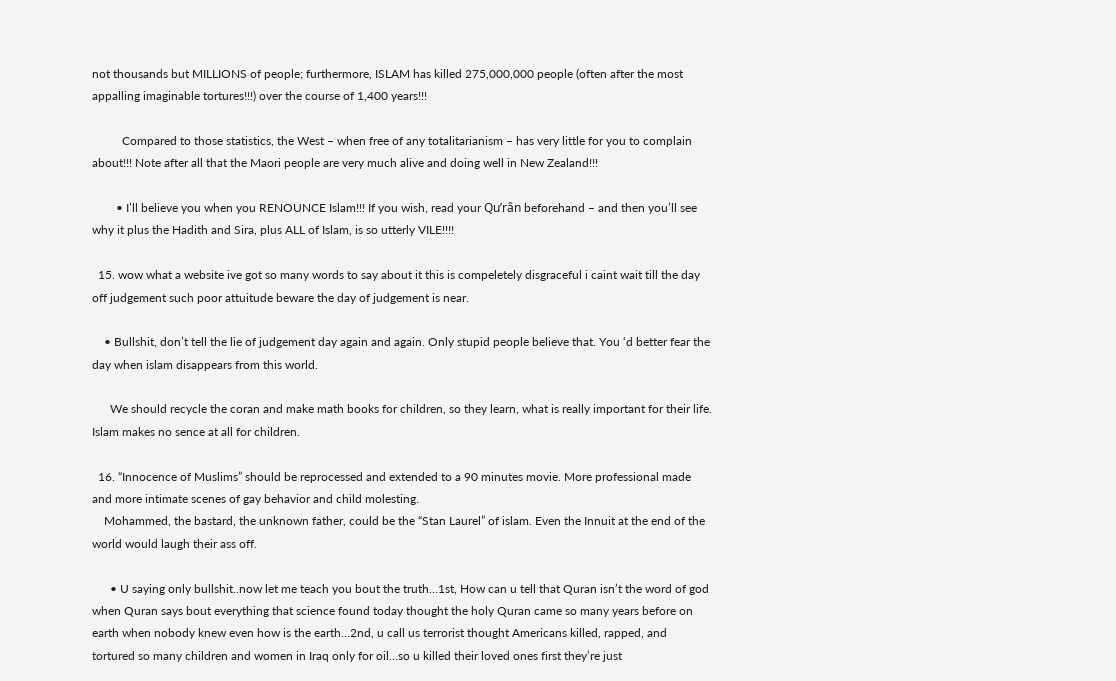not thousands but MILLIONS of people; furthermore, ISLAM has killed 275,000,000 people (often after the most appalling imaginable tortures!!!) over the course of 1,400 years!!!

          Compared to those statistics, the West – when free of any totalitarianism – has very little for you to complain about!!! Note after all that the Maori people are very much alive and doing well in New Zealand!!!

        • I’ll believe you when you RENOUNCE Islam!!! If you wish, read your Qu’rân beforehand – and then you’ll see why it plus the Hadith and Sira, plus ALL of Islam, is so utterly VILE!!!!

  15. wow what a website ive got so many words to say about it this is compeletely disgraceful i caint wait till the day off judgement such poor attuitude beware the day of judgement is near.

    • Bullshit, don’t tell the lie of judgement day again and again. Only stupid people believe that. You ‘d better fear the day when islam disappears from this world.

      We should recycle the coran and make math books for children, so they learn, what is really important for their life. Islam makes no sence at all for children.

  16. “Innocence of Muslims” should be reprocessed and extended to a 90 minutes movie. More professional made and more intimate scenes of gay behavior and child molesting.
    Mohammed, the bastard, the unknown father, could be the “Stan Laurel” of islam. Even the Innuit at the end of the world would laugh their ass off.

      • U saying only bullshit..now let me teach you bout the truth…1st, How can u tell that Quran isn’t the word of god when Quran says bout everything that science found today thought the holy Quran came so many years before on earth when nobody knew even how is the earth…2nd, u call us terrorist thought Americans killed, rapped, and tortured so many children and women in Iraq only for oil…so u killed their loved ones first they’re just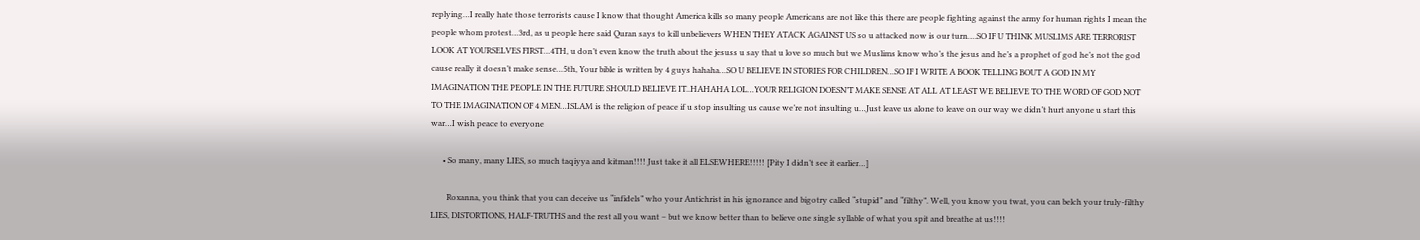replying…I really hate those terrorists cause I know that thought America kills so many people Americans are not like this there are people fighting against the army for human rights I mean the people whom protest…3rd, as u people here said Quran says to kill unbelievers WHEN THEY ATACK AGAINST US so u attacked now is our turn….SO IF U THINK MUSLIMS ARE TERRORIST LOOK AT YOURSELVES FIRST…4TH, u don’t even know the truth about the jesuss u say that u love so much but we Muslims know who’s the jesus and he’s a prophet of god he’s not the god cause really it doesn’t make sense…5th, Your bible is written by 4 guys hahaha…SO U BELIEVE IN STORIES FOR CHILDREN…SO IF I WRITE A BOOK TELLING BOUT A GOD IN MY IMAGINATION THE PEOPLE IN THE FUTURE SHOULD BELIEVE IT..HAHAHA LOL…YOUR RELIGION DOESN’T MAKE SENSE AT ALL AT LEAST WE BELIEVE TO THE WORD OF GOD NOT TO THE IMAGINATION OF 4 MEN…ISLAM is the religion of peace if u stop insulting us cause we’re not insulting u…Just leave us alone to leave on our way we didn’t hurt anyone u start this war…I wish peace to everyone

      • So many, many LIES, so much taqiyya and kitman!!!! Just take it all ELSEWHERE!!!!! [Pity I didn’t see it earlier…]

        Roxanna, you think that you can deceive us “infidels” who your Antichrist in his ignorance and bigotry called “stupid” and “filthy”. Well, you know you twat, you can belch your truly-filthy LIES, DISTORTIONS, HALF-TRUTHS and the rest all you want – but we know better than to believe one single syllable of what you spit and breathe at us!!!!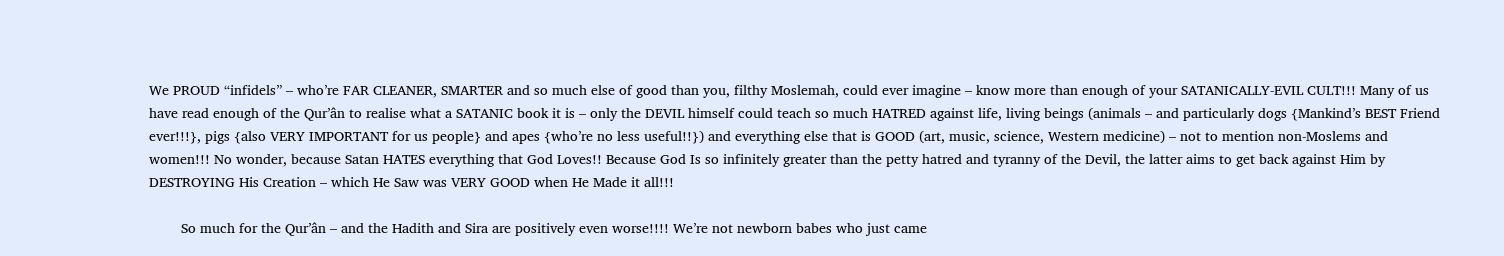We PROUD “infidels” – who’re FAR CLEANER, SMARTER and so much else of good than you, filthy Moslemah, could ever imagine – know more than enough of your SATANICALLY-EVIL CULT!!! Many of us have read enough of the Qur’ân to realise what a SATANIC book it is – only the DEVIL himself could teach so much HATRED against life, living beings (animals – and particularly dogs {Mankind’s BEST Friend ever!!!}, pigs {also VERY IMPORTANT for us people} and apes {who’re no less useful!!}) and everything else that is GOOD (art, music, science, Western medicine) – not to mention non-Moslems and women!!! No wonder, because Satan HATES everything that God Loves!! Because God Is so infinitely greater than the petty hatred and tyranny of the Devil, the latter aims to get back against Him by DESTROYING His Creation – which He Saw was VERY GOOD when He Made it all!!!

        So much for the Qur’ân – and the Hadith and Sira are positively even worse!!!! We’re not newborn babes who just came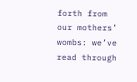forth from our mothers’ wombs: we’ve read through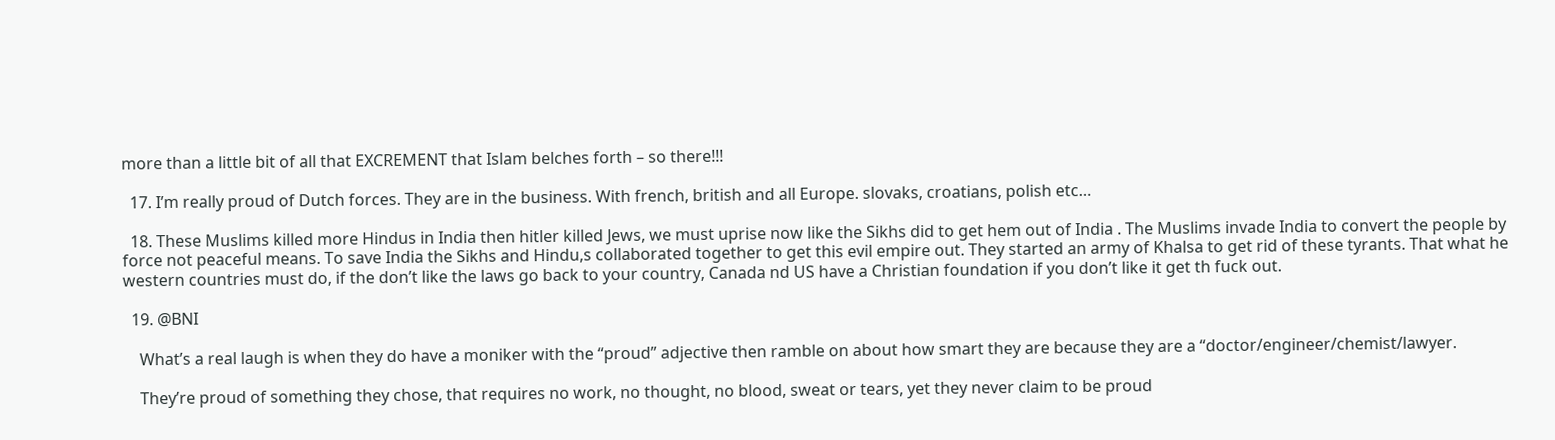more than a little bit of all that EXCREMENT that Islam belches forth – so there!!!

  17. I’m really proud of Dutch forces. They are in the business. With french, british and all Europe. slovaks, croatians, polish etc…

  18. These Muslims killed more Hindus in India then hitler killed Jews, we must uprise now like the Sikhs did to get hem out of India . The Muslims invade India to convert the people by force not peaceful means. To save India the Sikhs and Hindu,s collaborated together to get this evil empire out. They started an army of Khalsa to get rid of these tyrants. That what he western countries must do, if the don’t like the laws go back to your country, Canada nd US have a Christian foundation if you don’t like it get th fuck out.

  19. @BNI

    What’s a real laugh is when they do have a moniker with the “proud” adjective then ramble on about how smart they are because they are a “doctor/engineer/chemist/lawyer.

    They’re proud of something they chose, that requires no work, no thought, no blood, sweat or tears, yet they never claim to be proud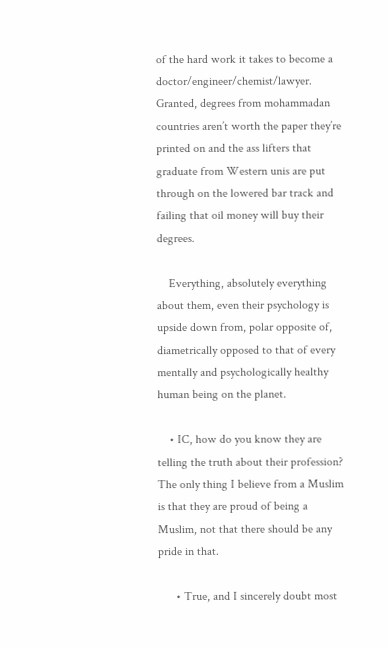of the hard work it takes to become a doctor/engineer/chemist/lawyer. Granted, degrees from mohammadan countries aren’t worth the paper they’re printed on and the ass lifters that graduate from Western unis are put through on the lowered bar track and failing that oil money will buy their degrees.

    Everything, absolutely everything about them, even their psychology is upside down from, polar opposite of, diametrically opposed to that of every mentally and psychologically healthy human being on the planet.

    • IC, how do you know they are telling the truth about their profession? The only thing I believe from a Muslim is that they are proud of being a Muslim, not that there should be any pride in that.

      • True, and I sincerely doubt most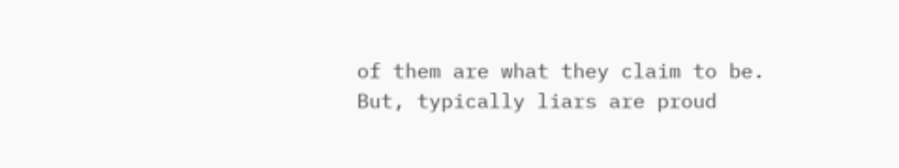of them are what they claim to be. But, typically liars are proud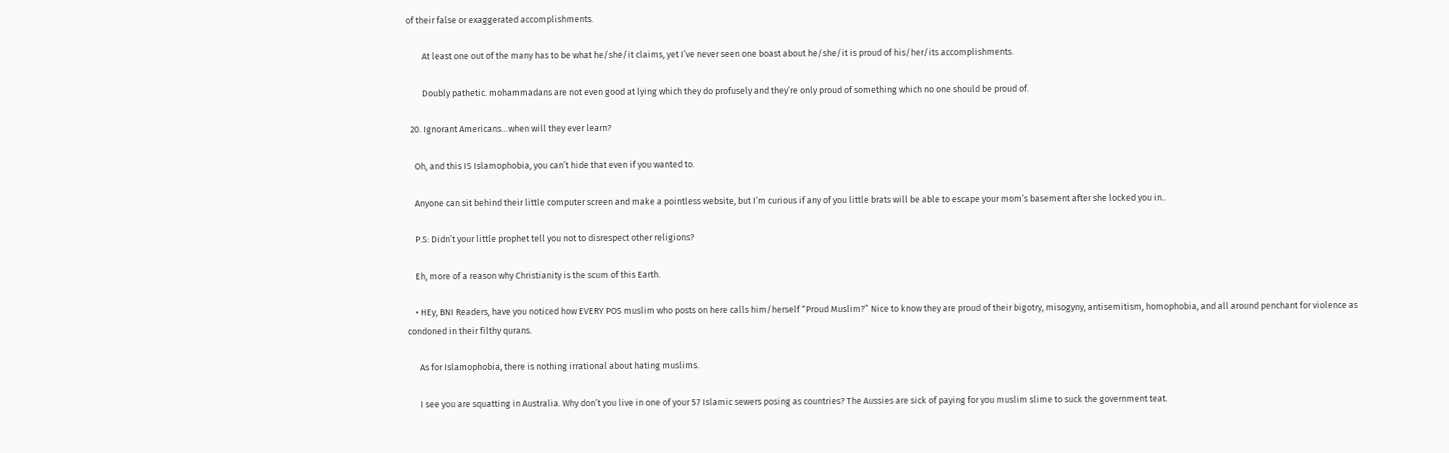of their false or exaggerated accomplishments.

        At least one out of the many has to be what he/she/it claims, yet I’ve never seen one boast about he/she/it is proud of his/her/its accomplishments.

        Doubly pathetic. mohammadans are not even good at lying which they do profusely and they’re only proud of something which no one should be proud of.

  20. Ignorant Americans…when will they ever learn?

    Oh, and this IS Islamophobia, you can’t hide that even if you wanted to.

    Anyone can sit behind their little computer screen and make a pointless website, but I’m curious if any of you little brats will be able to escape your mom’s basement after she locked you in..

    P.S: Didn’t your little prophet tell you not to disrespect other religions?

    Eh, more of a reason why Christianity is the scum of this Earth.

    • HEy, BNI Readers, have you noticed how EVERY POS muslim who posts on here calls him/herself “Proud Muslim?” Nice to know they are proud of their bigotry, misogyny, antisemitism, homophobia, and all around penchant for violence as condoned in their filthy qurans.

      As for Islamophobia, there is nothing irrational about hating muslims.

      I see you are squatting in Australia. Why don’t you live in one of your 57 Islamic sewers posing as countries? The Aussies are sick of paying for you muslim slime to suck the government teat.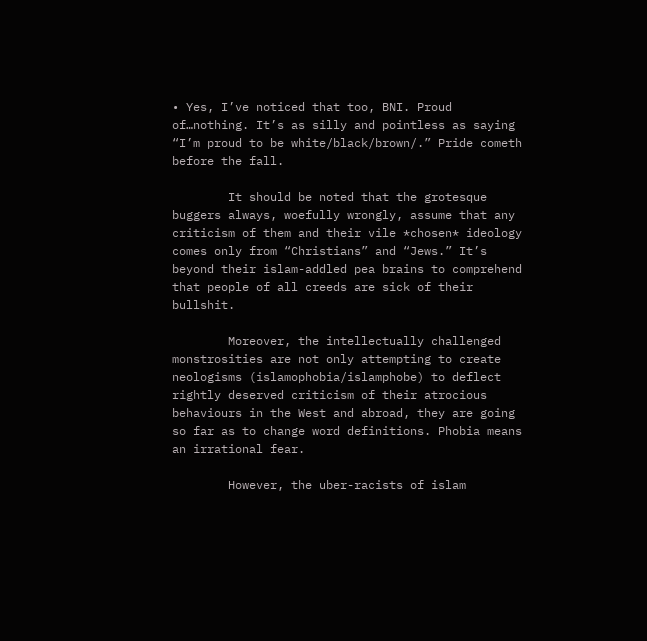• Yes, I’ve noticed that too, BNI. Proud of…nothing. It’s as silly and pointless as saying “I’m proud to be white/black/brown/.” Pride cometh before the fall.

        It should be noted that the grotesque buggers always, woefully wrongly, assume that any criticism of them and their vile *chosen* ideology comes only from “Christians” and “Jews.” It’s beyond their islam-addled pea brains to comprehend that people of all creeds are sick of their bullshit.

        Moreover, the intellectually challenged monstrosities are not only attempting to create neologisms (islamophobia/islamphobe) to deflect rightly deserved criticism of their atrocious behaviours in the West and abroad, they are going so far as to change word definitions. Phobia means an irrational fear.

        However, the uber-racists of islam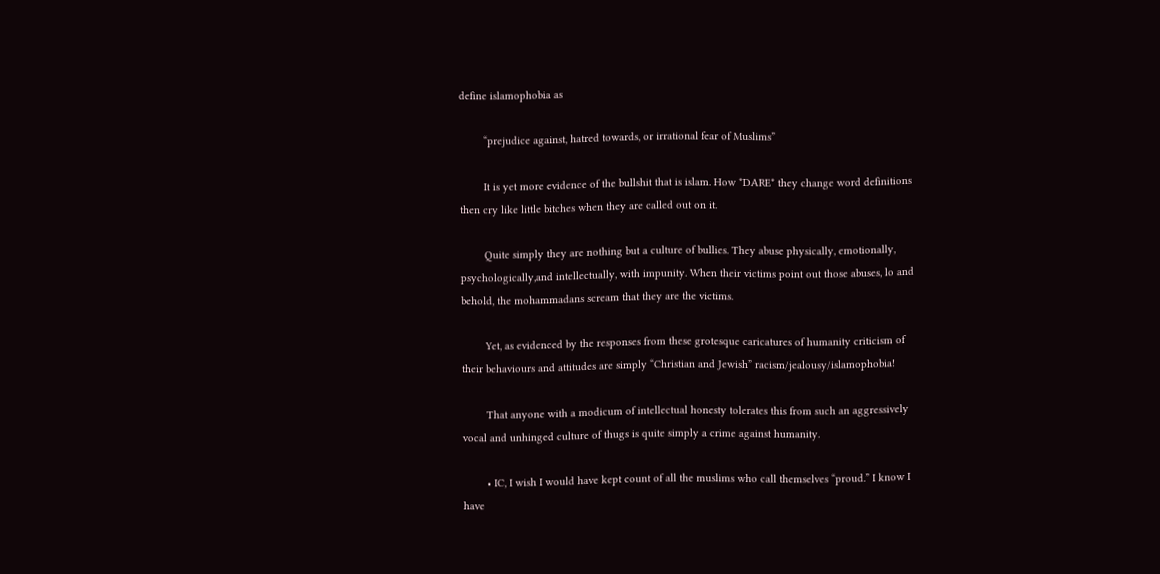define islamophobia as

        “prejudice against, hatred towards, or irrational fear of Muslims”

        It is yet more evidence of the bullshit that is islam. How *DARE* they change word definitions then cry like little bitches when they are called out on it.

        Quite simply they are nothing but a culture of bullies. They abuse physically, emotionally, psychologically,and intellectually, with impunity. When their victims point out those abuses, lo and behold, the mohammadans scream that they are the victims.

        Yet, as evidenced by the responses from these grotesque caricatures of humanity criticism of their behaviours and attitudes are simply “Christian and Jewish” racism/jealousy/islamophobia!

        That anyone with a modicum of intellectual honesty tolerates this from such an aggressively vocal and unhinged culture of thugs is quite simply a crime against humanity.

        • IC, I wish I would have kept count of all the muslims who call themselves “proud.” I know I have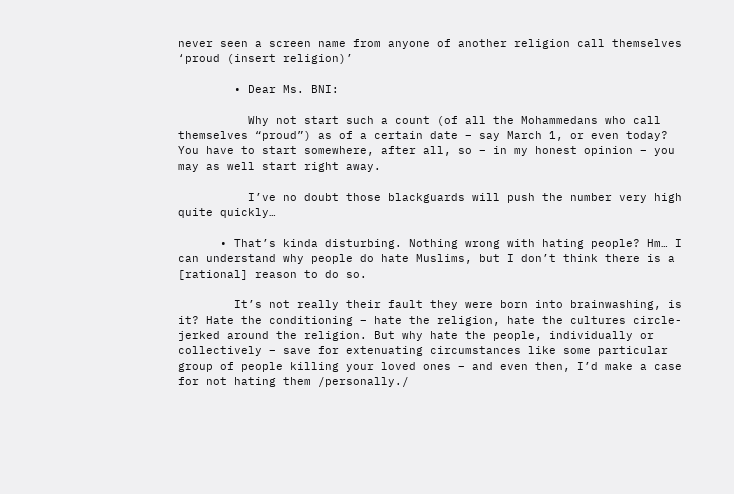never seen a screen name from anyone of another religion call themselves ‘proud (insert religion)’

        • Dear Ms. BNI:

          Why not start such a count (of all the Mohammedans who call themselves “proud”) as of a certain date – say March 1, or even today? You have to start somewhere, after all, so – in my honest opinion – you may as well start right away.

          I’ve no doubt those blackguards will push the number very high quite quickly…

      • That’s kinda disturbing. Nothing wrong with hating people? Hm… I can understand why people do hate Muslims, but I don’t think there is a [rational] reason to do so.

        It’s not really their fault they were born into brainwashing, is it? Hate the conditioning – hate the religion, hate the cultures circle-jerked around the religion. But why hate the people, individually or collectively – save for extenuating circumstances like some particular group of people killing your loved ones – and even then, I’d make a case for not hating them /personally./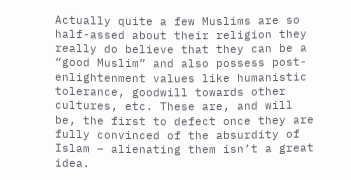Actually quite a few Muslims are so half-assed about their religion they really do believe that they can be a “good Muslim” and also possess post-enlightenment values like humanistic tolerance, goodwill towards other cultures, etc. These are, and will be, the first to defect once they are fully convinced of the absurdity of Islam – alienating them isn’t a great idea.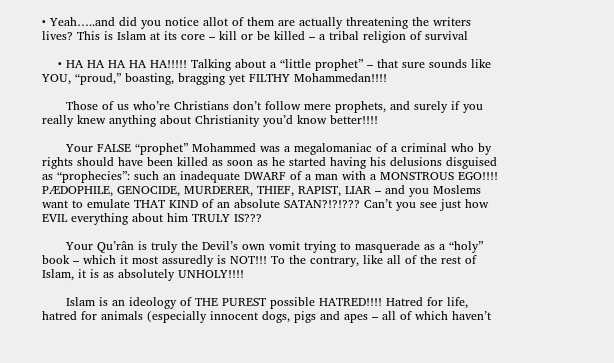• Yeah…..and did you notice allot of them are actually threatening the writers lives? This is Islam at its core – kill or be killed – a tribal religion of survival

    • HA HA HA HA HA!!!!! Talking about a “little prophet” – that sure sounds like YOU, “proud,” boasting, bragging yet FILTHY Mohammedan!!!!

      Those of us who’re Christians don’t follow mere prophets, and surely if you really knew anything about Christianity you’d know better!!!!

      Your FALSE “prophet” Mohammed was a megalomaniac of a criminal who by rights should have been killed as soon as he started having his delusions disguised as “prophecies”: such an inadequate DWARF of a man with a MONSTROUS EGO!!!! PÆDOPHILE, GENOCIDE, MURDERER, THIEF, RAPIST, LIAR – and you Moslems want to emulate THAT KIND of an absolute SATAN?!?!??? Can’t you see just how EVIL everything about him TRULY IS???

      Your Qu’rân is truly the Devil’s own vomit trying to masquerade as a “holy” book – which it most assuredly is NOT!!! To the contrary, like all of the rest of Islam, it is as absolutely UNHOLY!!!!

      Islam is an ideology of THE PUREST possible HATRED!!!! Hatred for life, hatred for animals (especially innocent dogs, pigs and apes – all of which haven’t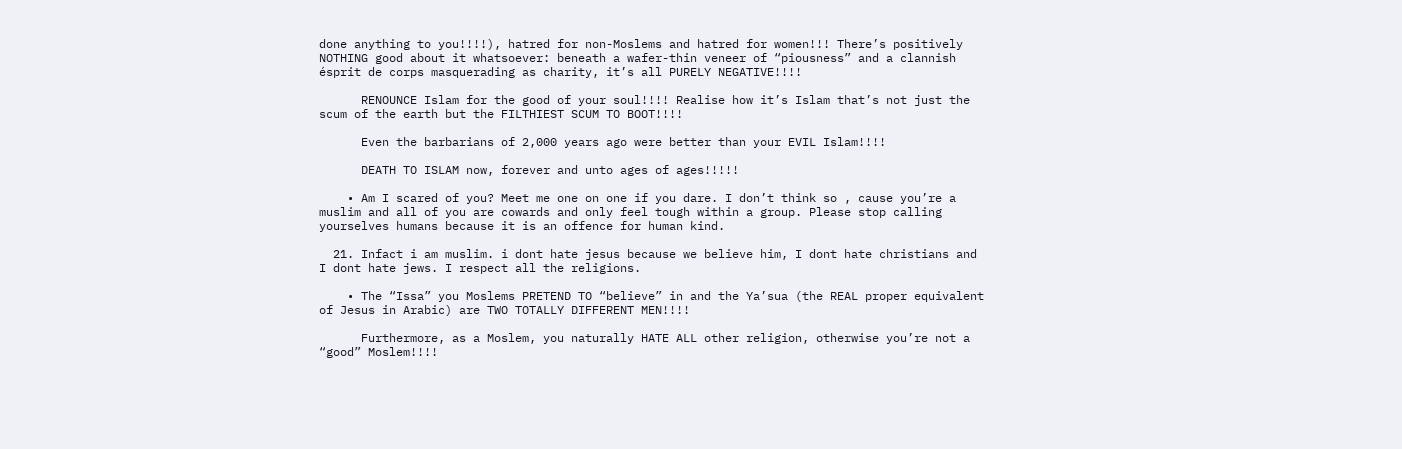done anything to you!!!!), hatred for non-Moslems and hatred for women!!! There’s positively NOTHING good about it whatsoever: beneath a wafer-thin veneer of “piousness” and a clannish ésprit de corps masquerading as charity, it’s all PURELY NEGATIVE!!!!

      RENOUNCE Islam for the good of your soul!!!! Realise how it’s Islam that’s not just the scum of the earth but the FILTHIEST SCUM TO BOOT!!!!

      Even the barbarians of 2,000 years ago were better than your EVIL Islam!!!!

      DEATH TO ISLAM now, forever and unto ages of ages!!!!!

    • Am I scared of you? Meet me one on one if you dare. I don’t think so , cause you’re a muslim and all of you are cowards and only feel tough within a group. Please stop calling yourselves humans because it is an offence for human kind.

  21. Infact i am muslim. i dont hate jesus because we believe him, I dont hate christians and I dont hate jews. I respect all the religions.

    • The “Issa” you Moslems PRETEND TO “believe” in and the Ya’sua (the REAL proper equivalent of Jesus in Arabic) are TWO TOTALLY DIFFERENT MEN!!!!

      Furthermore, as a Moslem, you naturally HATE ALL other religion, otherwise you’re not a “good” Moslem!!!!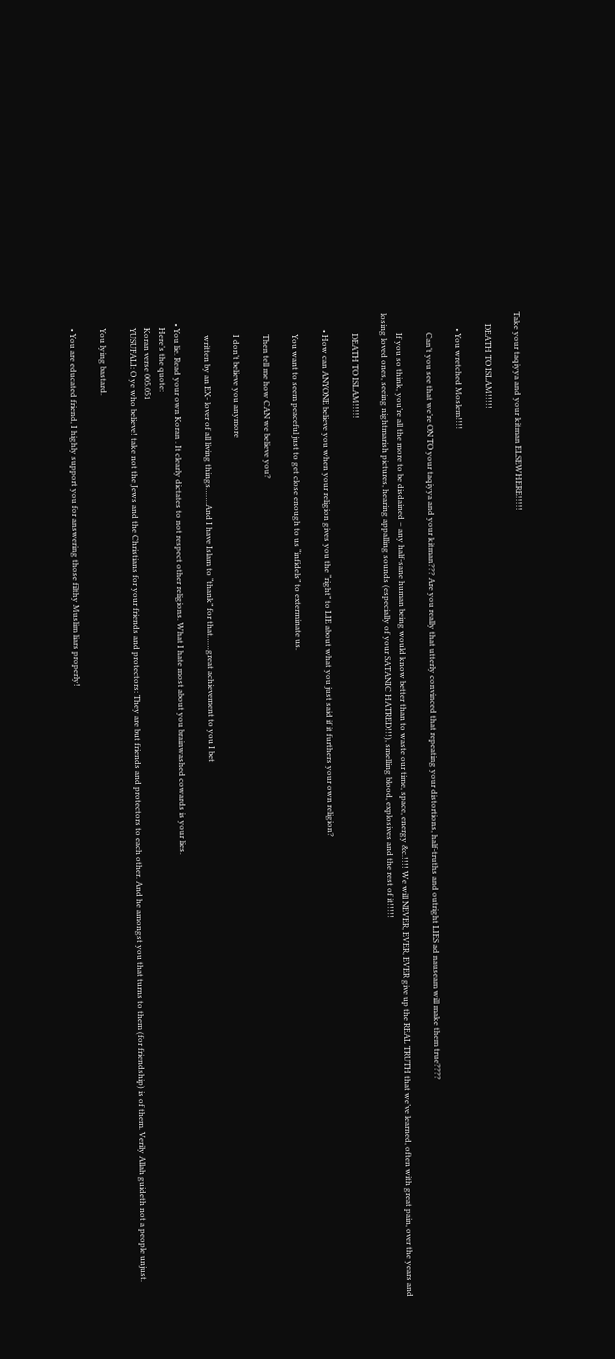Take your taqiyya and your kitman ELSEWHERE!!!!!

      DEATH TO ISLAM!!!!!

        • You wretched Moslem!!!!

          Can’t you see that we’re ON TO your taqiyya and your kitman??? Are you really that utterly convinced that repeating your distortions, half-truths and outright LIES ad nauseam will make them true????

          If you so think, you’re all the more to be disdained – any half-sane human being would know better than to waste our time, space, energy &c.!!!! We will NEVER, EVER, EVER give up the REAL TRUTH that we’ve learned, often with great pain, over the years and losing loved ones, seeing nightmarish pictures, hearing appalling sounds (especially of your SATANIC HATRED!!!), smelling blood, explosives and the rest of it!!!!!

          DEATH TO ISLAM!!!!!

        • How can ANYONE believe you when your religion gives you the “right” to LIE about what you just said if it furthers your own religion?

          You want to seem peaceful just to get close enough to us “infidels” to exterminate us.

          Then tell me how CAN we believe you?

          I don’t believe you anymore

          written by an EX- lover of all living things…….And I have Islam to “thank” for that……great achievement to you I bet

    • You lie. Read your own Koran . It clearly dictates to not respect other religions. What I hate most about you brainwashed cowards is your lies.
      Here’s the quote:
      Koran verse 005.051
      YUSUFALI: O ye who believe! take not the Jews and the Christians for your friends and protectors: They are but friends and protectors to each other. And he amongst you that turns to them (for friendship) is of them. Verily Allah guideth not a people unjust.

      You lying bastard.

      • You are educated friend, I highly support you for answering those filthy Muslim liars properly!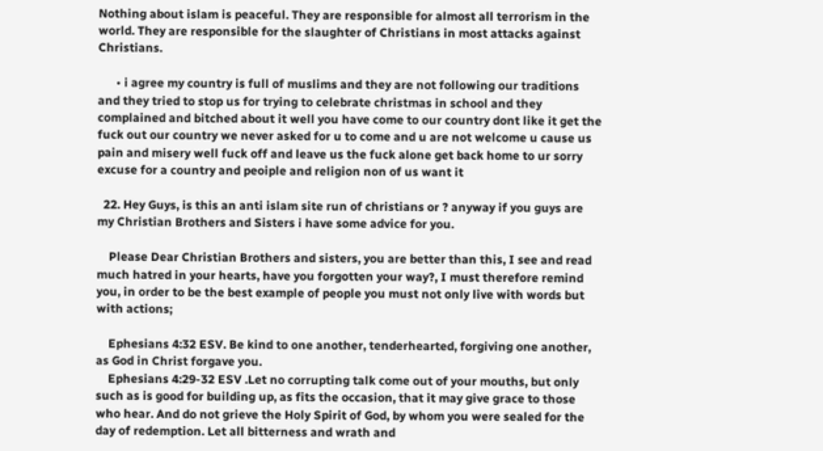Nothing about islam is peaceful. They are responsible for almost all terrorism in the world. They are responsible for the slaughter of Christians in most attacks against Christians.

      • i agree my country is full of muslims and they are not following our traditions and they tried to stop us for trying to celebrate christmas in school and they complained and bitched about it well you have come to our country dont like it get the fuck out our country we never asked for u to come and u are not welcome u cause us pain and misery well fuck off and leave us the fuck alone get back home to ur sorry excuse for a country and peoiple and religion non of us want it

  22. Hey Guys, is this an anti islam site run of christians or ? anyway if you guys are my Christian Brothers and Sisters i have some advice for you.

    Please Dear Christian Brothers and sisters, you are better than this, I see and read much hatred in your hearts, have you forgotten your way?, I must therefore remind you, in order to be the best example of people you must not only live with words but with actions;

    Ephesians 4:32 ESV. Be kind to one another, tenderhearted, forgiving one another, as God in Christ forgave you.
    Ephesians 4:29-32 ESV .Let no corrupting talk come out of your mouths, but only such as is good for building up, as fits the occasion, that it may give grace to those who hear. And do not grieve the Holy Spirit of God, by whom you were sealed for the day of redemption. Let all bitterness and wrath and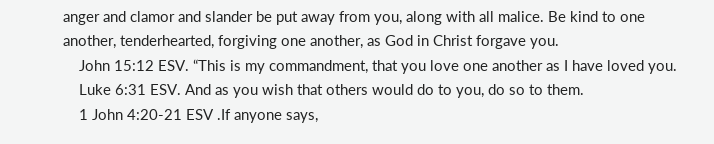anger and clamor and slander be put away from you, along with all malice. Be kind to one another, tenderhearted, forgiving one another, as God in Christ forgave you.
    John 15:12 ESV. “This is my commandment, that you love one another as I have loved you.
    Luke 6:31 ESV. And as you wish that others would do to you, do so to them.
    1 John 4:20-21 ESV .If anyone says,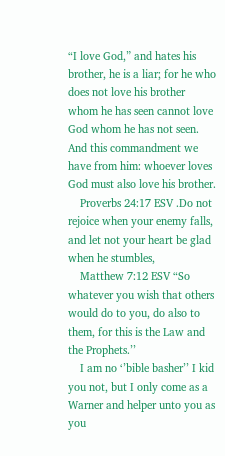“I love God,” and hates his brother, he is a liar; for he who does not love his brother whom he has seen cannot love God whom he has not seen. And this commandment we have from him: whoever loves God must also love his brother.
    Proverbs 24:17 ESV .Do not rejoice when your enemy falls, and let not your heart be glad when he stumbles,
    Matthew 7:12 ESV “So whatever you wish that others would do to you, do also to them, for this is the Law and the Prophets.’’
    I am no ‘’bible basher’’ I kid you not, but I only come as a Warner and helper unto you as you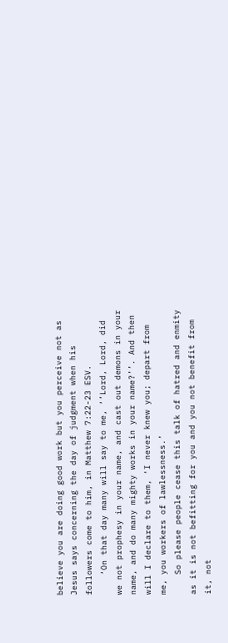believe you are doing good work but you perceive not as Jesus says concerning the day of judgment when his followers come to him, in Matthew 7:22-23 ESV.
    ‘On that day many will say to me, ‘’Lord, Lord, did we not prophesy in your name, and cast out demons in your name, and do many mighty works in your name?’’. And then will I declare to them, ‘I never knew you; depart from me, you workers of lawlessness.’
    So please people cease this talk of hatred and enmity as it is not befitting for you and you not benefit from it, not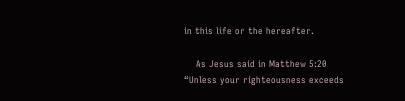in this life or the hereafter.

    As Jesus said in Matthew 5:20 “Unless your righteousness exceeds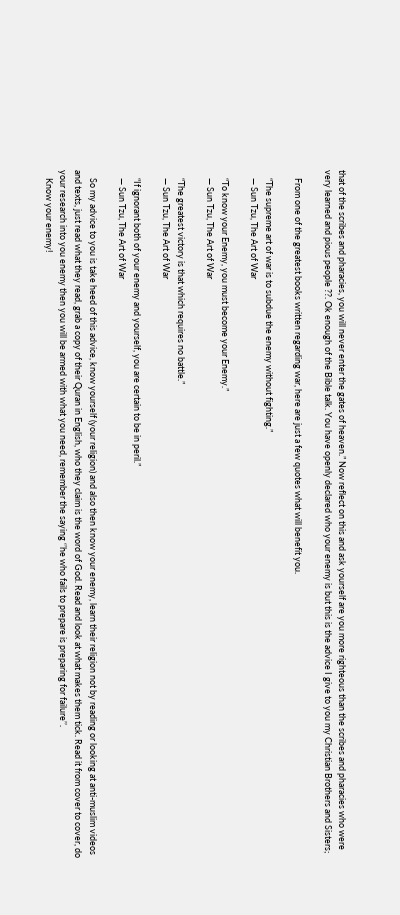that of the scribes and pharacies, you will never enter the gates of heaven.” Now reflect on this and ask yourself are you more righteous than the scribes and pharacies who were very learned and pious people ??. Ok enough of the Bible talk. You have openly declared who your enemy is but this is the advice I give to you my Christian Brothers and Sisters;

    From one of the greatest books written regarding war, here are just a few quotes what will benefit you.

    “The supreme art of war is to subdue the enemy without fighting.”
    ― Sun Tzu, The Art of War

    “To know your Enemy, you must become your Enemy.”
    ― Sun Tzu, The Art of War

    “The greatest victory is that which requires no battle.”
    ― Sun Tzu, The Art of War

    “If ignorant both of your enemy and yourself, you are certain to be in peril.”
    ― Sun Tzu, The Art of War

    So my advice to you is take heed of this advice, know yourself (your religion) and also then know your enemy, learn their religion not by reading or looking at anti-muslim videos and texts, just read what they read, grab a copy of their Quran in English, who they claim is the word of God. Read and look at what makes them tick. Read it from cover to cover, do your research into you enemy then you will be armed with what you need, remember the saying ‘’he who fails to prepare is preparing for failure’’.
    Know your enemy!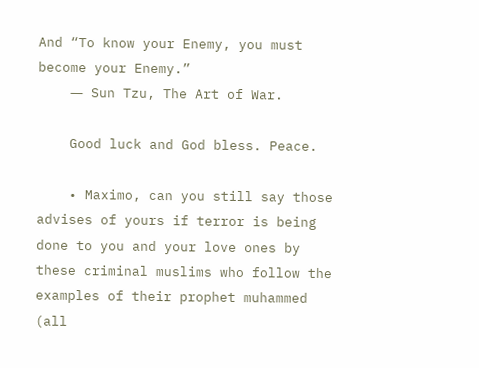And “To know your Enemy, you must become your Enemy.”
    ― Sun Tzu, The Art of War.

    Good luck and God bless. Peace.

    • Maximo, can you still say those advises of yours if terror is being done to you and your love ones by these criminal muslims who follow the examples of their prophet muhammed (all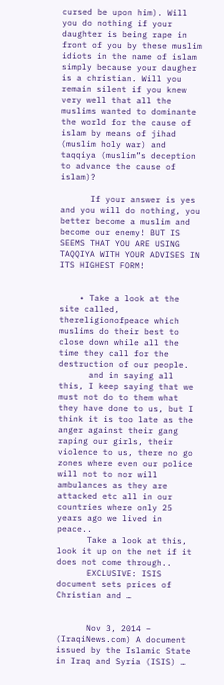cursed be upon him). Will you do nothing if your daughter is being rape in front of you by these muslim idiots in the name of islam simply because your daugher is a christian. Will you remain silent if you knew very well that all the muslims wanted to dominante the world for the cause of islam by means of jihad (muslim holy war) and taqqiya (muslim”s deception to advance the cause of islam)?

      If your answer is yes and you will do nothing, you better become a muslim and become our enemy! BUT IS SEEMS THAT YOU ARE USING TAQQIYA WITH YOUR ADVISES IN ITS HIGHEST FORM!


    • Take a look at the site called, thereligionofpeace which muslims do their best to close down while all the time they call for the destruction of our people.
      and in saying all this, I keep saying that we must not do to them what they have done to us, but I think it is too late as the anger against their gang raping our girls, their violence to us, there no go zones where even our police will not to nor will ambulances as they are attacked etc all in our countries where only 25 years ago we lived in peace..
      Take a look at this, look it up on the net if it does not come through..
      EXCLUSIVE: ISIS document sets prices of Christian and …


      Nov 3, 2014 – (IraqiNews.com) A document issued by the Islamic State in Iraq and Syria (ISIS) …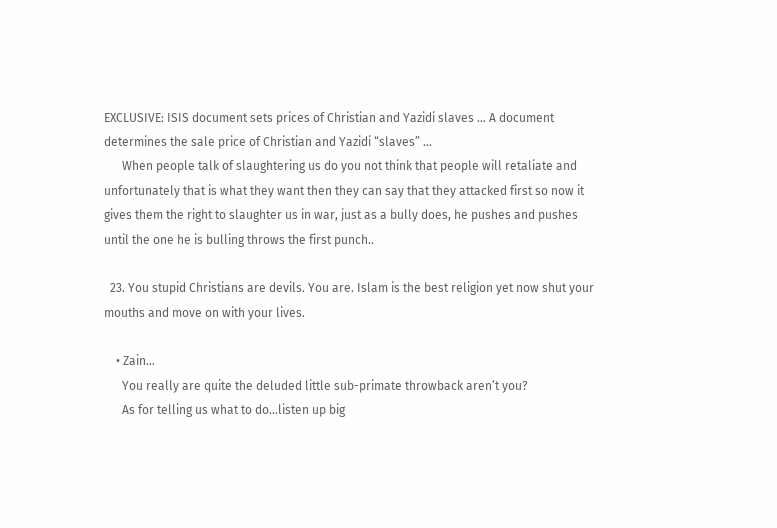EXCLUSIVE: ISIS document sets prices of Christian and Yazidi slaves … A document determines the sale price of Christian and Yazidi “slaves” …
      When people talk of slaughtering us do you not think that people will retaliate and unfortunately that is what they want then they can say that they attacked first so now it gives them the right to slaughter us in war, just as a bully does, he pushes and pushes until the one he is bulling throws the first punch..

  23. You stupid Christians are devils. You are. Islam is the best religion yet now shut your mouths and move on with your lives.

    • Zain…
      You really are quite the deluded little sub-primate throwback aren’t you?
      As for telling us what to do…listen up big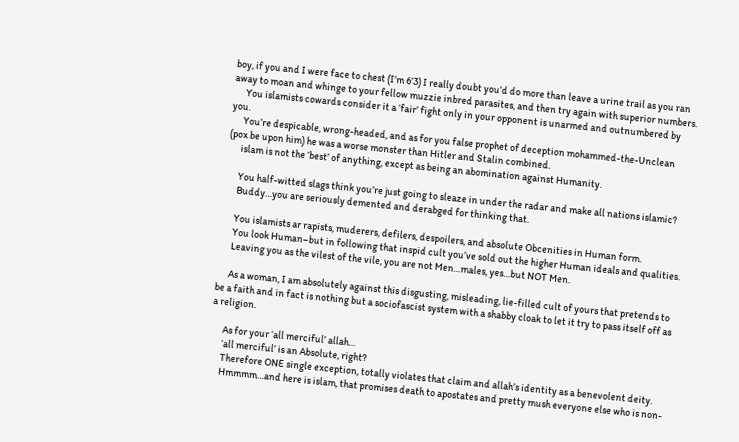boy, if you and I were face to chest (I’m 6’3) I really doubt you’d do more than leave a urine trail as you ran away to moan and whinge to your fellow muzzie inbred parasites, and then try again with superior numbers.
      You islamists cowards consider it a ‘fair’ fight only in your opponent is unarmed and outnumbered by you.
      You’re despicable, wrong-headed, and as for you false prophet of deception mohammed-the-Unclean (pox be upon him) he was a worse monster than Hitler and Stalin combined.
      islam is not the ‘best’ of anything, except as being an abomination against Humanity.

      You half-witted slags think you’re just going to sleaze in under the radar and make all nations islamic?
      Buddy…you are seriously demented and derabged for thinking that.

      You islamists ar rapists, muderers, defilers, despoilers, and absolute Obcenities in Human form.
      You look Human–but in following that inspid cult you’ve sold out the higher Human ideals and qualities.
      Leaving you as the vilest of the vile, you are not Men…males, yes…but NOT Men.

      As a woman, I am absolutely against this disgusting, misleading, lie-filled cult of yours that pretends to be a faith and in fact is nothing but a sociofascist system with a shabby cloak to let it try to pass itself off as a religion.

      As for your ‘all merciful’ allah…
      ‘all merciful’ is an Absolute, right?
      Therefore ONE single exception, totally violates that claim and allah’s identity as a benevolent deity.
      Hmmmm…and here is islam, that promises death to apostates and pretty mush everyone else who is non-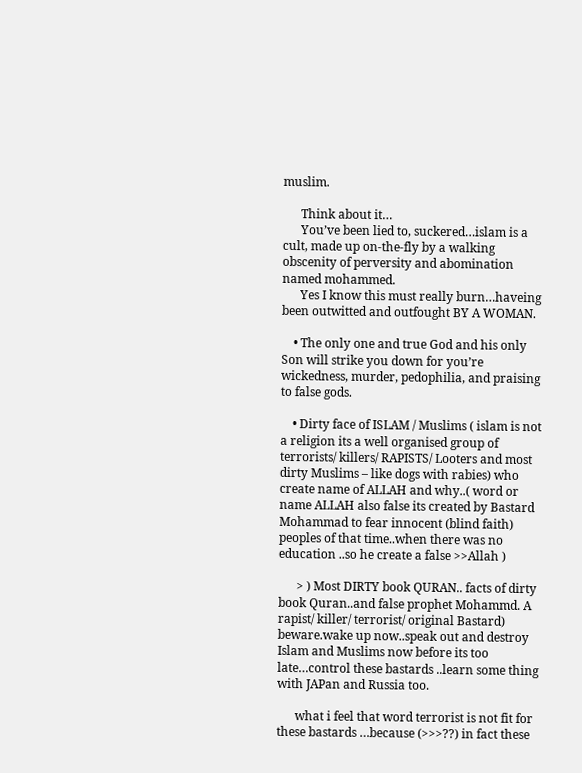muslim.

      Think about it…
      You’ve been lied to, suckered…islam is a cult, made up on-the-fly by a walking obscenity of perversity and abomination named mohammed.
      Yes I know this must really burn…haveing been outwitted and outfought BY A WOMAN.

    • The only one and true God and his only Son will strike you down for you’re wickedness, murder, pedophilia, and praising to false gods.

    • Dirty face of ISLAM / Muslims ( islam is not a religion its a well organised group of terrorists/ killers/ RAPISTS/ Looters and most dirty Muslims – like dogs with rabies) who create name of ALLAH and why..( word or name ALLAH also false its created by Bastard Mohammad to fear innocent (blind faith) peoples of that time..when there was no education ..so he create a false >>Allah )

      > ) Most DIRTY book QURAN.. facts of dirty book Quran..and false prophet Mohammd. A rapist/ killer/ terrorist/ original Bastard) beware.wake up now..speak out and destroy Islam and Muslims now before its too late…control these bastards ..learn some thing with JAPan and Russia too.

      what i feel that word terrorist is not fit for these bastards …because (>>>??) in fact these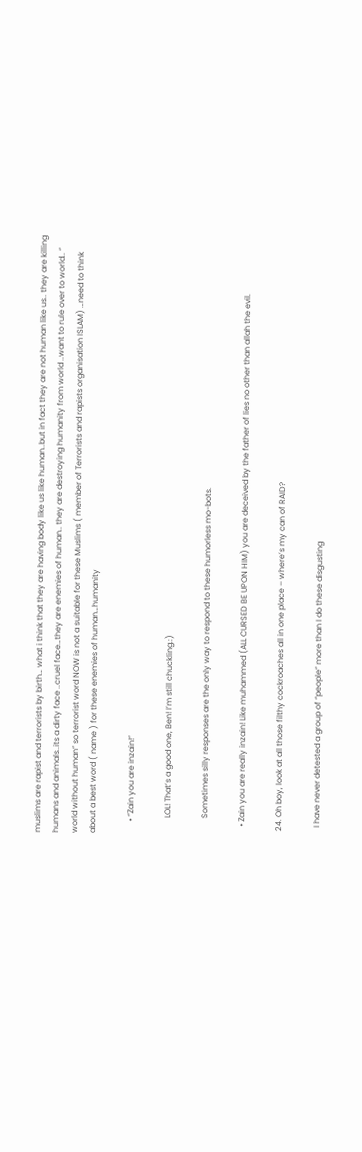muslims are rapist and terrorists by birth… what i think that they are having body like us like human..but in fact they are not human like us.. they are killing humans and animals..its a dirty face ..cruel face…they are enemies of human.. they are destroying humanity from world ..want to rule over to world.. ” world without human” so terrorist word NOW is not a suitable for these Muslims ( member of Terrorists and rapists organisation ISLAM) …need to think about a best word ( name ) for these enemies of human…humanity

      • “Zain you are inzain!”

        LOL! That’s a good one, Ben! I’m still chuckling.:)

        Sometimes silly responses are the only way to respond to these humorless mo-bots.

    • Zain you are really inzain! Like muhammed (ALL CURSED BE UPON HIM) you are deceived by the father of lies no other than allah the evil.

  24. Oh boy, look at all those filthy cockroaches all in one place – where’s my can of RAID?

    I have never detested a group of “people” more than I do these disgusting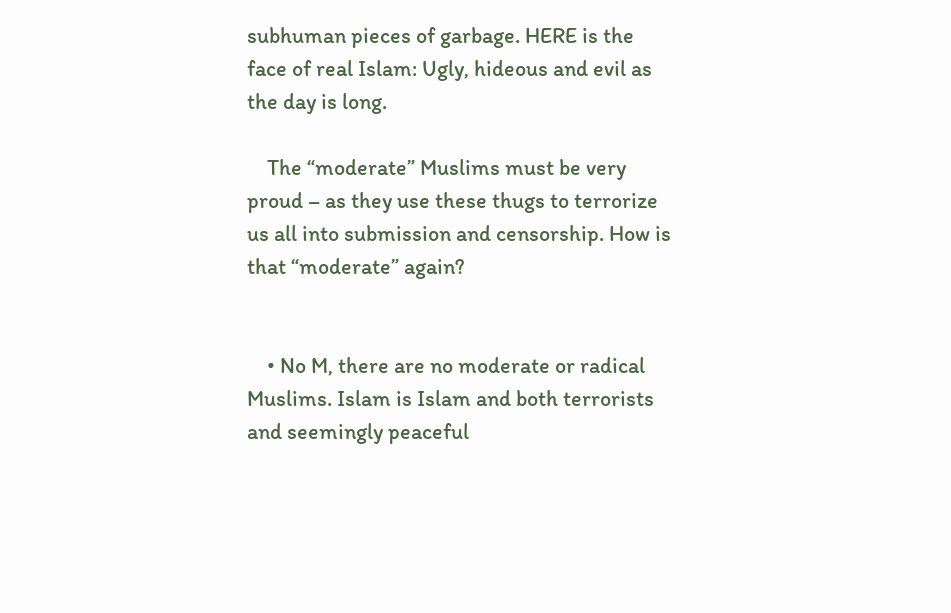subhuman pieces of garbage. HERE is the face of real Islam: Ugly, hideous and evil as the day is long.

    The “moderate” Muslims must be very proud – as they use these thugs to terrorize us all into submission and censorship. How is that “moderate” again?


    • No M, there are no moderate or radical Muslims. Islam is Islam and both terrorists and seemingly peaceful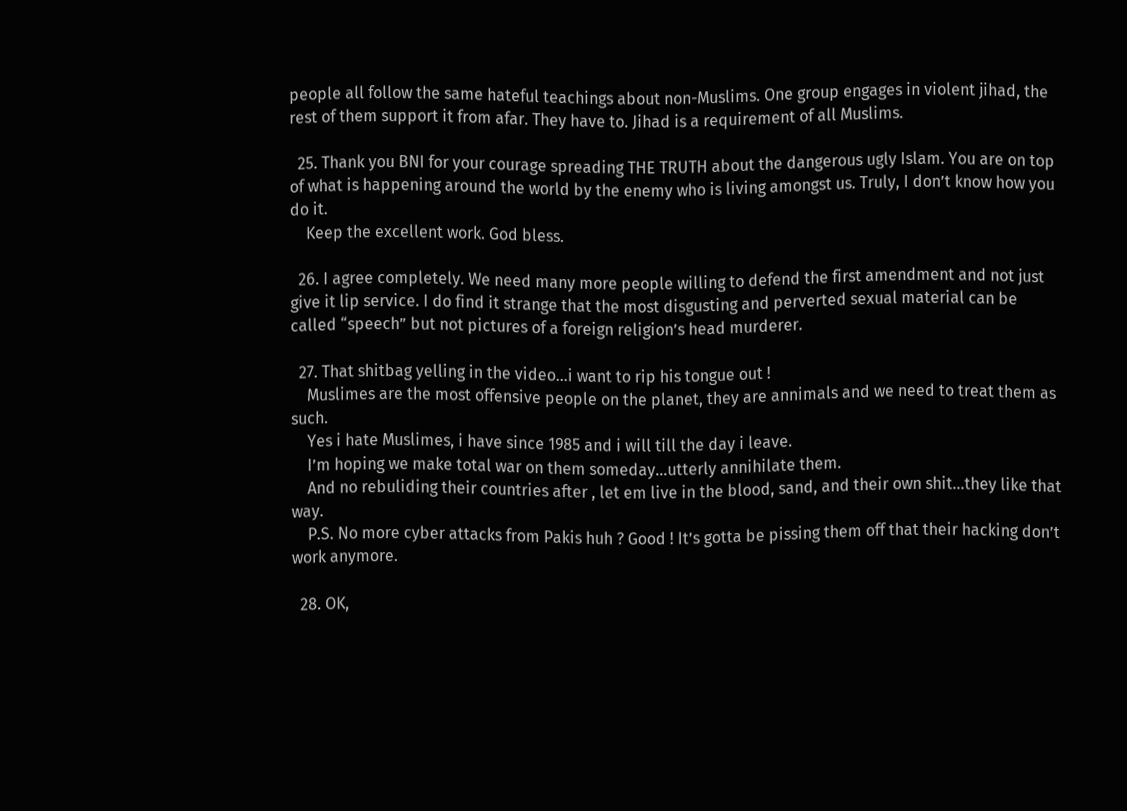people all follow the same hateful teachings about non-Muslims. One group engages in violent jihad, the rest of them support it from afar. They have to. Jihad is a requirement of all Muslims.

  25. Thank you BNI for your courage spreading THE TRUTH about the dangerous ugly Islam. You are on top of what is happening around the world by the enemy who is living amongst us. Truly, I don’t know how you do it.
    Keep the excellent work. God bless.

  26. I agree completely. We need many more people willing to defend the first amendment and not just give it lip service. I do find it strange that the most disgusting and perverted sexual material can be called “speech” but not pictures of a foreign religion’s head murderer.

  27. That shitbag yelling in the video…i want to rip his tongue out !
    Muslimes are the most offensive people on the planet, they are annimals and we need to treat them as such.
    Yes i hate Muslimes, i have since 1985 and i will till the day i leave.
    I’m hoping we make total war on them someday…utterly annihilate them.
    And no rebuliding their countries after , let em live in the blood, sand, and their own shit…they like that way.
    P.S. No more cyber attacks from Pakis huh ? Good ! It’s gotta be pissing them off that their hacking don’t work anymore.

  28. OK,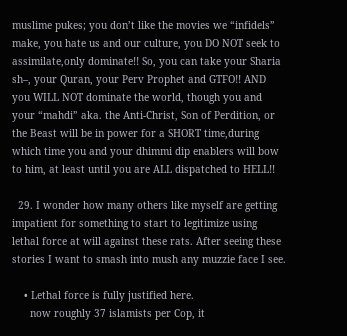muslime pukes; you don’t like the movies we “infidels” make, you hate us and our culture, you DO NOT seek to assimilate,only dominate!! So, you can take your Sharia sh–, your Quran, your Perv Prophet and GTFO!! AND you WILL NOT dominate the world, though you and your “mahdi” aka. the Anti-Christ, Son of Perdition, or the Beast will be in power for a SHORT time,during which time you and your dhimmi dip enablers will bow to him, at least until you are ALL dispatched to HELL!!

  29. I wonder how many others like myself are getting impatient for something to start to legitimize using lethal force at will against these rats. After seeing these stories I want to smash into mush any muzzie face I see.

    • Lethal force is fully justified here.
      now roughly 37 islamists per Cop, it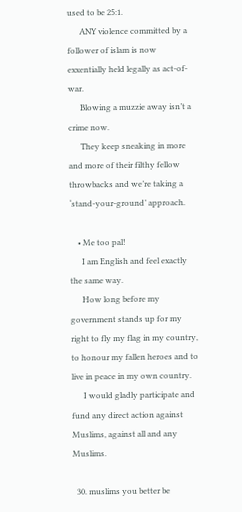used to be 25:1.
      ANY violence committed by a follower of islam is now exxentially held legally as act-of-war.
      Blowing a muzzie away isn’t a crime now.
      They keep sneaking in more and more of their filthy fellow throwbacks and we’re taking a ‘stand-your-ground’ approach.

    • Me too pal!
      I am English and feel exactly the same way.
      How long before my government stands up for my right to fly my flag in my country, to honour my fallen heroes and to live in peace in my own country.
      I would gladly participate and fund any direct action against Muslims, against all and any Muslims.

  30. muslims you better be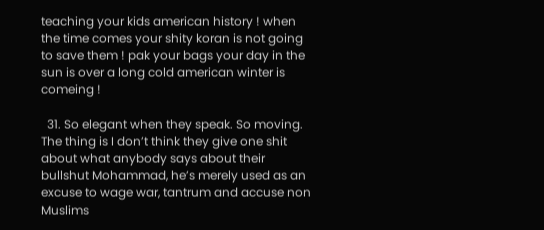teaching your kids american history ! when the time comes your shity koran is not going to save them ! pak your bags your day in the sun is over a long cold american winter is comeing !

  31. So elegant when they speak. So moving. The thing is I don’t think they give one shit about what anybody says about their bullshut Mohammad, he’s merely used as an excuse to wage war, tantrum and accuse non Muslims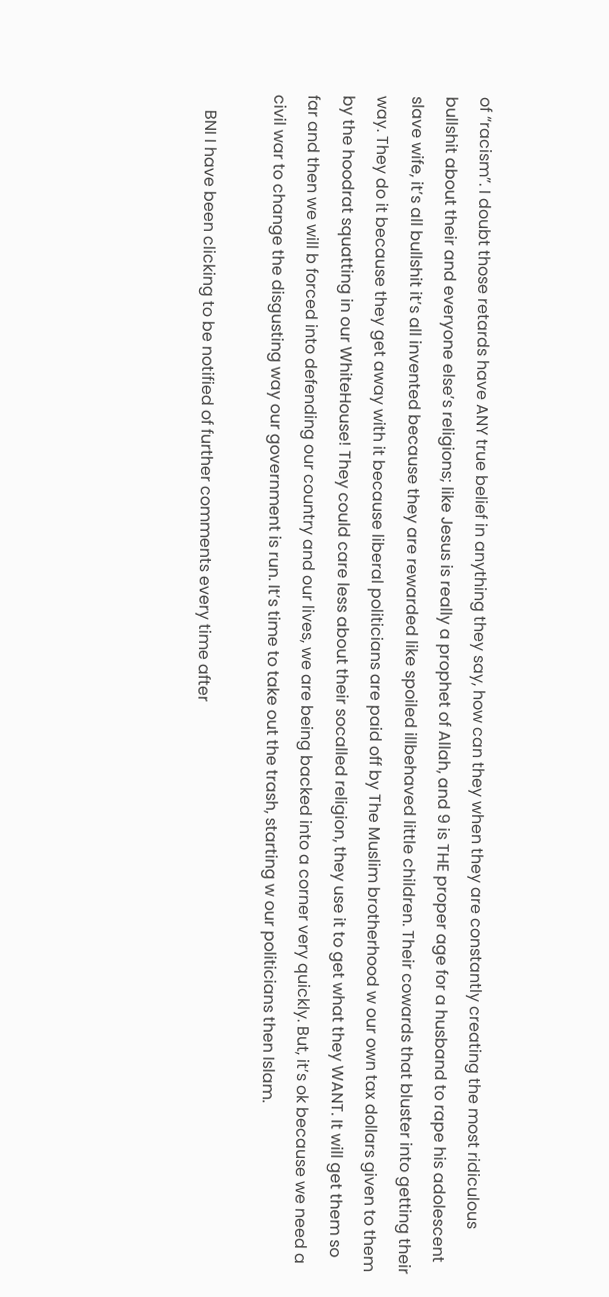of “racism”. I doubt those retards have ANY true belief in anything they say, how can they when they are constantly creating the most ridiculous bullshit about their and everyone else’s religions; like Jesus is really a prophet of Allah, and 9 is THE proper age for a husband to rape his adolescent slave wife, it’s all bullshit it’s all invented because they are rewarded like spoiled illbehaved little children. Their cowards that bluster into getting their way. They do it because they get away with it because liberal politicians are paid off by The Muslim brotherhood w our own tax dollars given to them by the hoodrat squatting in our WhiteHouse! They could care less about their socalled religion, they use it to get what they WANT. It will get them so far and then we will b forced into defending our country and our lives, we are being backed into a corner very quickly. But, it’s ok because we need a civil war to change the disgusting way our government is run. It’s time to take out the trash, starting w our politicians then Islam.

    BNI I have been clicking to be notified of further comments every time after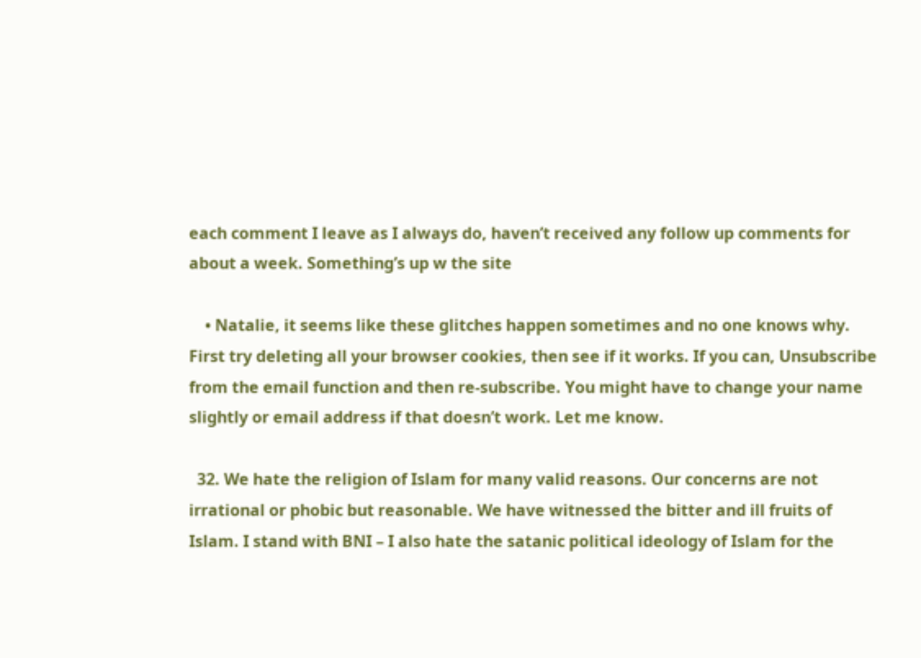each comment I leave as I always do, haven’t received any follow up comments for about a week. Something’s up w the site

    • Natalie, it seems like these glitches happen sometimes and no one knows why. First try deleting all your browser cookies, then see if it works. If you can, Unsubscribe from the email function and then re-subscribe. You might have to change your name slightly or email address if that doesn’t work. Let me know.

  32. We hate the religion of Islam for many valid reasons. Our concerns are not irrational or phobic but reasonable. We have witnessed the bitter and ill fruits of Islam. I stand with BNI – I also hate the satanic political ideology of Islam for the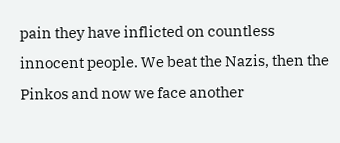pain they have inflicted on countless innocent people. We beat the Nazis, then the Pinkos and now we face another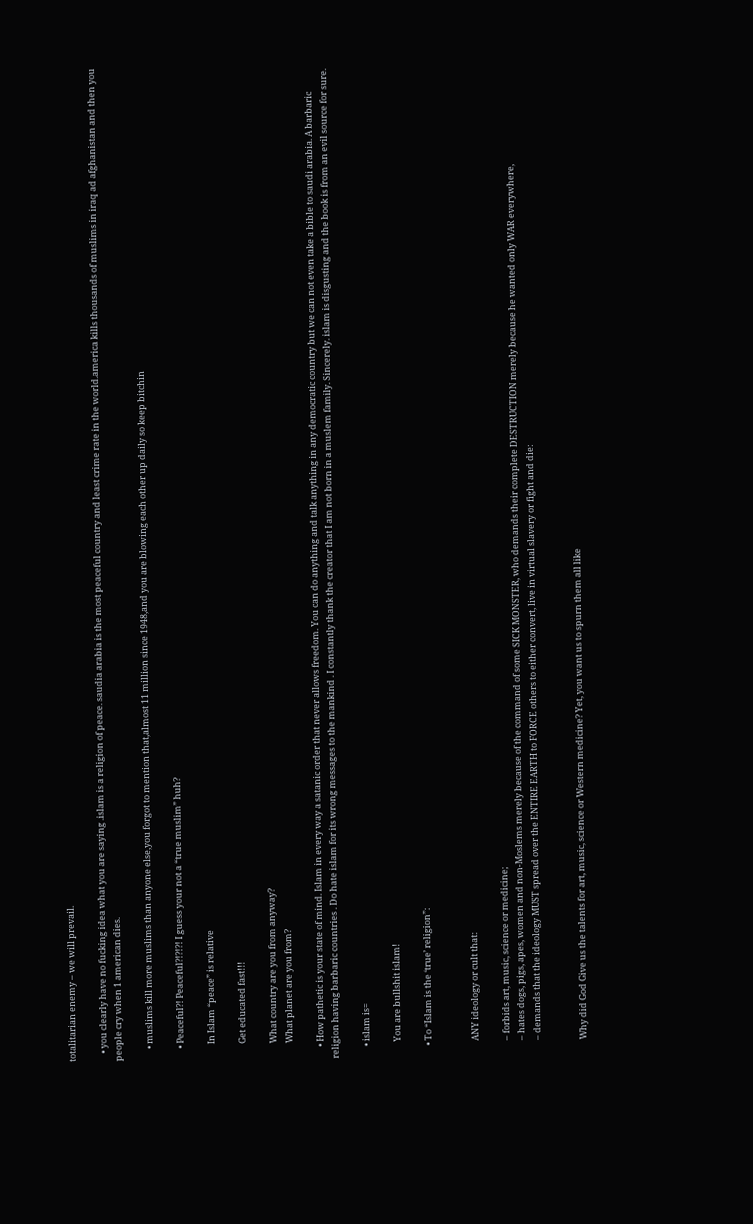totalitarian enemy – we will prevail.

    • you clearly have no fucking idea what you are saying .islam is a religion of peace. saudia arabia is the most peaceful country and least crime rate in the world.america kills thousands of muslims in iraq ad afghanistan and then you people cry when 1 american dies.

      • muslims kill more muslims than anyone else,you forgot to mention that,almost 11 million since 1948,and you are blowing each other up daily so keep bitchin

      • Peaceful?! Peaceful?!?!?! I guess your not a “true muslim” huh?

        In Islam “peace” is relative

        Get educated fast!!!

        What country are you from anyway?
        What planet are you from?

      • How pathetic is your state of mind. Islam in every way a satanic order that never allows freedom. You can do anything and talk anything in any democratic country but we can not even take a bible to saudi arabia. A barbaric religion having barbaric countries . Do hate islam for its wrong messages to the mankind . I constantly thank the creator that I am not born in a muslem family. Sincerely. islam is disgusting and the book is from an evil source for sure.

      • islam is=

        You are bullshit islam!

      • To “Islam is the ‘true’ religion”:


        ANY ideology or cult that:

        – forbids art, music, science or medicine;
        – hates dogs, pigs, apes, women and non-Moslems merely because of the command of some SICK MONSTER, who demands their complete DESTRUCTION merely because he wanted only WAR everywhere,
        – demands that the ideology MUST spread over the ENTIRE EARTH to FORCE others to either convert, live in virtual slavery or fight and die:


        Why did God Give us the talents for art, music, science or Western medicine? Yet, you want us to spurn them all like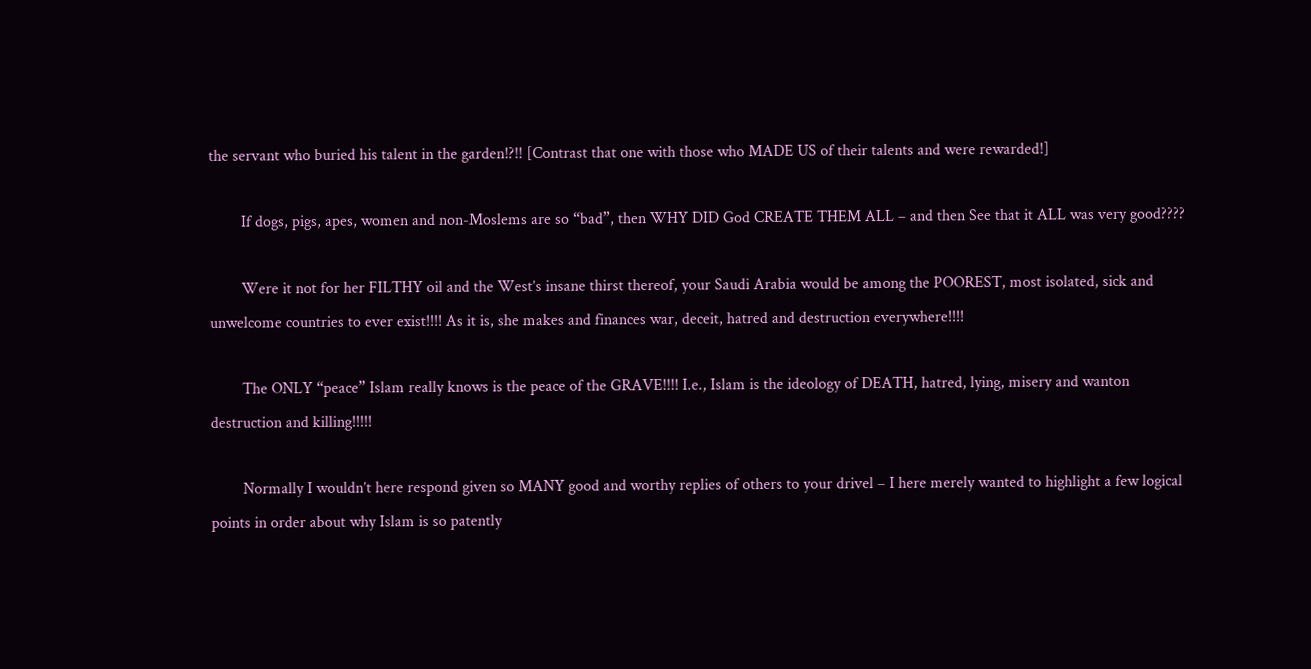the servant who buried his talent in the garden!?!! [Contrast that one with those who MADE US of their talents and were rewarded!]

        If dogs, pigs, apes, women and non-Moslems are so “bad”, then WHY DID God CREATE THEM ALL – and then See that it ALL was very good????

        Were it not for her FILTHY oil and the West’s insane thirst thereof, your Saudi Arabia would be among the POOREST, most isolated, sick and unwelcome countries to ever exist!!!! As it is, she makes and finances war, deceit, hatred and destruction everywhere!!!!

        The ONLY “peace” Islam really knows is the peace of the GRAVE!!!! I.e., Islam is the ideology of DEATH, hatred, lying, misery and wanton destruction and killing!!!!!

        Normally I wouldn’t here respond given so MANY good and worthy replies of others to your drivel – I here merely wanted to highlight a few logical points in order about why Islam is so patently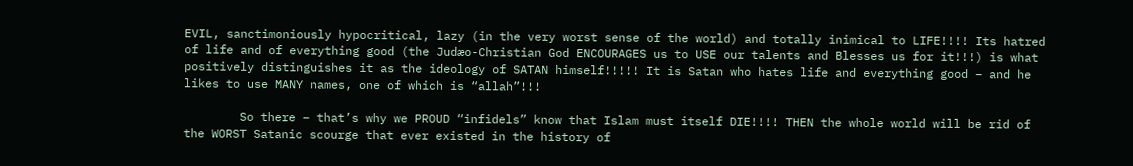EVIL, sanctimoniously hypocritical, lazy (in the very worst sense of the world) and totally inimical to LIFE!!!! Its hatred of life and of everything good (the Judæo-Christian God ENCOURAGES us to USE our talents and Blesses us for it!!!) is what positively distinguishes it as the ideology of SATAN himself!!!!! It is Satan who hates life and everything good – and he likes to use MANY names, one of which is “allah”!!!

        So there – that’s why we PROUD “infidels” know that Islam must itself DIE!!!! THEN the whole world will be rid of the WORST Satanic scourge that ever existed in the history of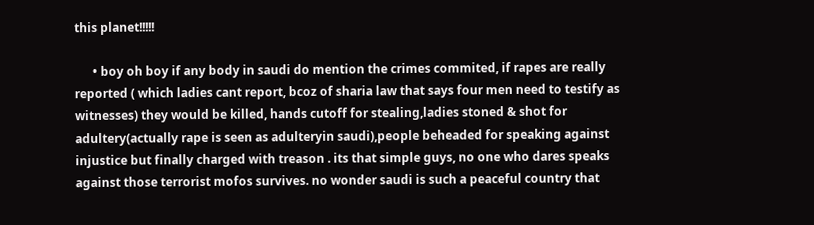this planet!!!!!

      • boy oh boy if any body in saudi do mention the crimes commited, if rapes are really reported ( which ladies cant report, bcoz of sharia law that says four men need to testify as witnesses) they would be killed, hands cutoff for stealing,ladies stoned & shot for adultery(actually rape is seen as adulteryin saudi),people beheaded for speaking against injustice but finally charged with treason . its that simple guys, no one who dares speaks against those terrorist mofos survives. no wonder saudi is such a peaceful country that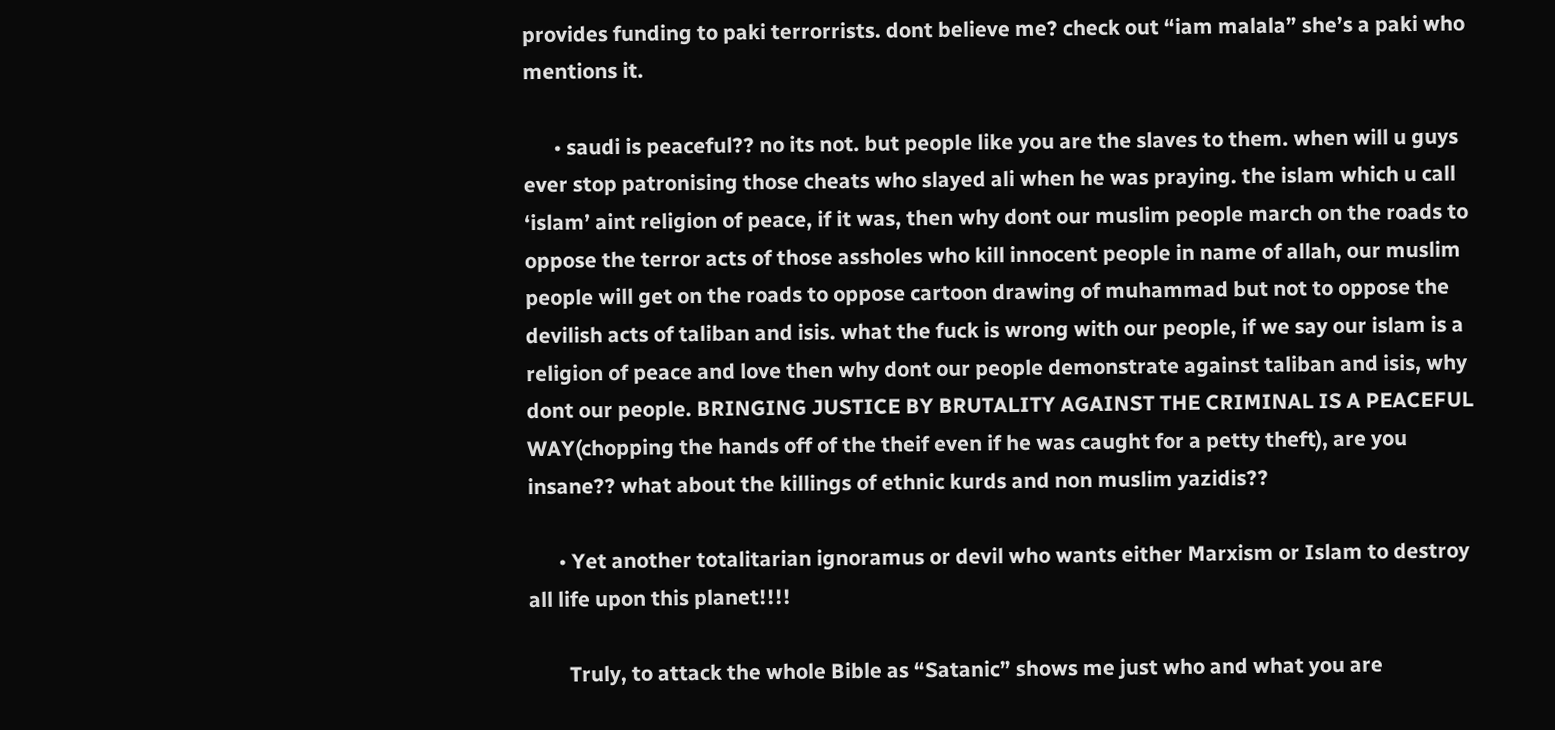provides funding to paki terrorrists. dont believe me? check out “iam malala” she’s a paki who mentions it.

      • saudi is peaceful?? no its not. but people like you are the slaves to them. when will u guys ever stop patronising those cheats who slayed ali when he was praying. the islam which u call ‘islam’ aint religion of peace, if it was, then why dont our muslim people march on the roads to oppose the terror acts of those assholes who kill innocent people in name of allah, our muslim people will get on the roads to oppose cartoon drawing of muhammad but not to oppose the devilish acts of taliban and isis. what the fuck is wrong with our people, if we say our islam is a religion of peace and love then why dont our people demonstrate against taliban and isis, why dont our people. BRINGING JUSTICE BY BRUTALITY AGAINST THE CRIMINAL IS A PEACEFUL WAY(chopping the hands off of the theif even if he was caught for a petty theft), are you insane?? what about the killings of ethnic kurds and non muslim yazidis??

      • Yet another totalitarian ignoramus or devil who wants either Marxism or Islam to destroy all life upon this planet!!!!

        Truly, to attack the whole Bible as “Satanic” shows me just who and what you are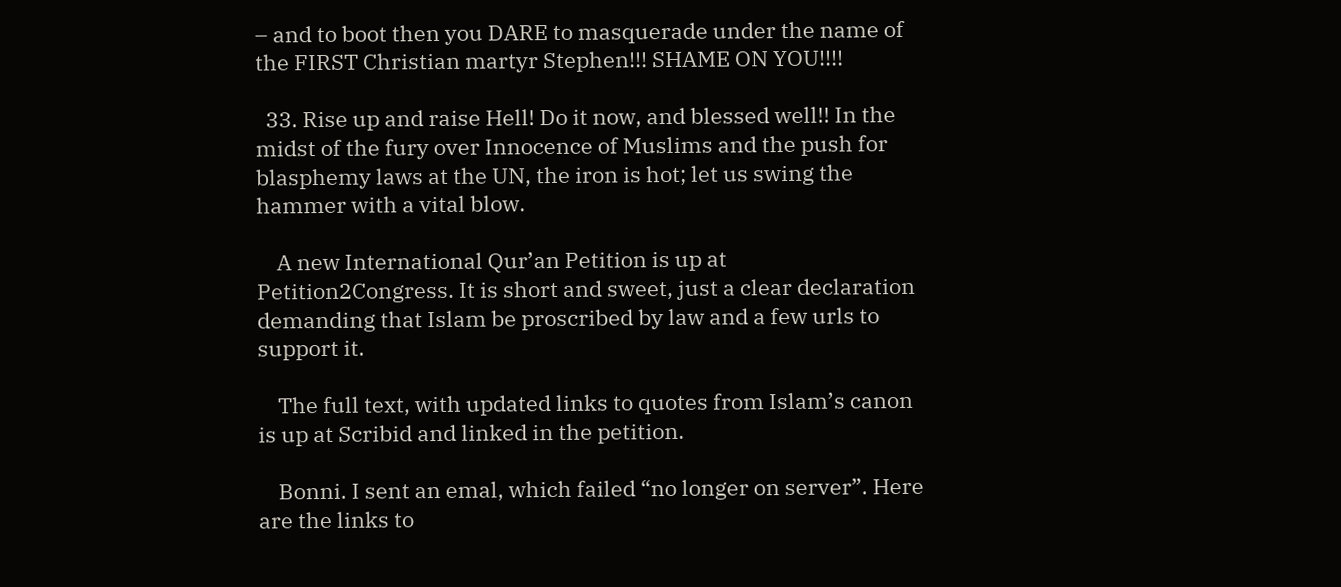– and to boot then you DARE to masquerade under the name of the FIRST Christian martyr Stephen!!! SHAME ON YOU!!!!

  33. Rise up and raise Hell! Do it now, and blessed well!! In the midst of the fury over Innocence of Muslims and the push for blasphemy laws at the UN, the iron is hot; let us swing the hammer with a vital blow.

    A new International Qur’an Petition is up at Petition2Congress. It is short and sweet, just a clear declaration demanding that Islam be proscribed by law and a few urls to support it.

    The full text, with updated links to quotes from Islam’s canon is up at Scribid and linked in the petition.

    Bonni. I sent an emal, which failed “no longer on server”. Here are the links to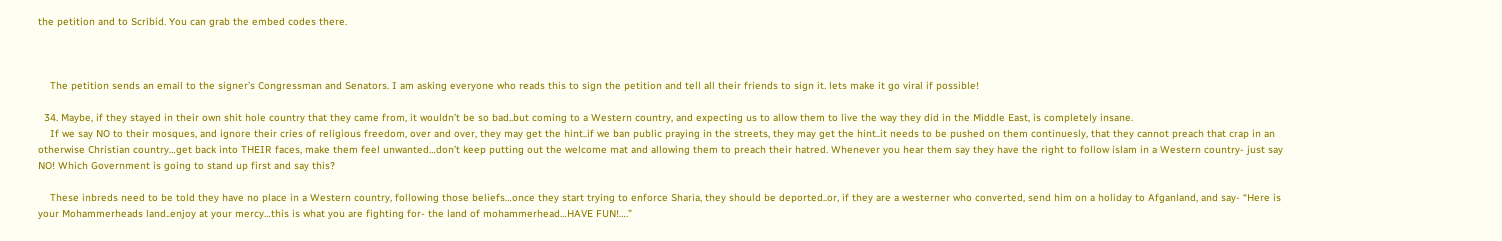the petition and to Scribid. You can grab the embed codes there.



    The petition sends an email to the signer’s Congressman and Senators. I am asking everyone who reads this to sign the petition and tell all their friends to sign it. lets make it go viral if possible!

  34. Maybe, if they stayed in their own shit hole country that they came from, it wouldn’t be so bad..but coming to a Western country, and expecting us to allow them to live the way they did in the Middle East, is completely insane.
    If we say NO to their mosques, and ignore their cries of religious freedom, over and over, they may get the hint..if we ban public praying in the streets, they may get the hint..it needs to be pushed on them continuesly, that they cannot preach that crap in an otherwise Christian country…get back into THEIR faces, make them feel unwanted…don’t keep putting out the welcome mat and allowing them to preach their hatred. Whenever you hear them say they have the right to follow islam in a Western country- just say NO! Which Government is going to stand up first and say this?

    These inbreds need to be told they have no place in a Western country, following those beliefs…once they start trying to enforce Sharia, they should be deported..or, if they are a westerner who converted, send him on a holiday to Afganland, and say- “Here is your Mohammerheads land..enjoy at your mercy…this is what you are fighting for- the land of mohammerhead…HAVE FUN!….”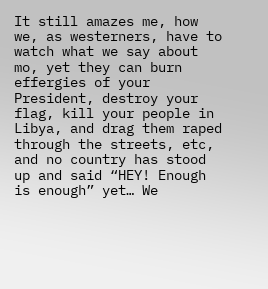It still amazes me, how we, as westerners, have to watch what we say about mo, yet they can burn effergies of your President, destroy your flag, kill your people in Libya, and drag them raped through the streets, etc, and no country has stood up and said “HEY! Enough is enough” yet… We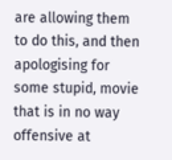are allowing them to do this, and then apologising for some stupid, movie that is in no way offensive at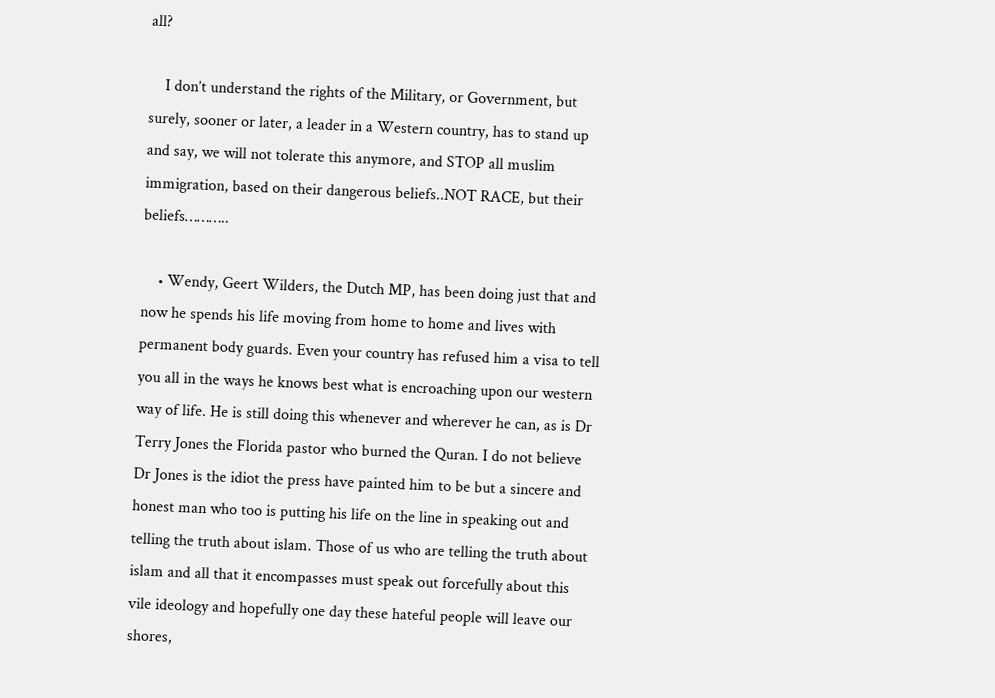all?

    I don’t understand the rights of the Military, or Government, but surely, sooner or later, a leader in a Western country, has to stand up and say, we will not tolerate this anymore, and STOP all muslim immigration, based on their dangerous beliefs..NOT RACE, but their beliefs………..

    • Wendy, Geert Wilders, the Dutch MP, has been doing just that and now he spends his life moving from home to home and lives with permanent body guards. Even your country has refused him a visa to tell you all in the ways he knows best what is encroaching upon our western way of life. He is still doing this whenever and wherever he can, as is Dr Terry Jones the Florida pastor who burned the Quran. I do not believe Dr Jones is the idiot the press have painted him to be but a sincere and honest man who too is putting his life on the line in speaking out and telling the truth about islam. Those of us who are telling the truth about islam and all that it encompasses must speak out forcefully about this vile ideology and hopefully one day these hateful people will leave our shores,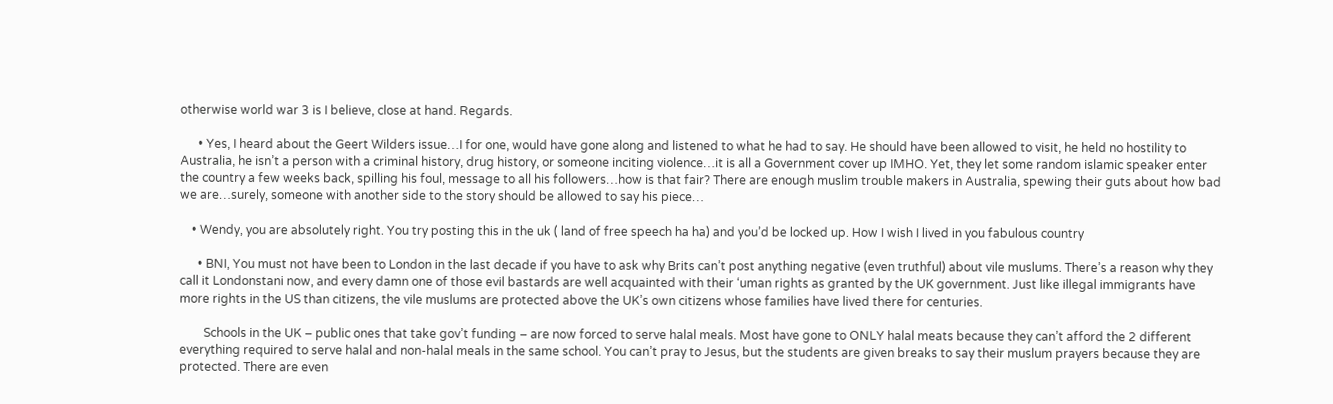otherwise world war 3 is I believe, close at hand. Regards.

      • Yes, I heard about the Geert Wilders issue…I for one, would have gone along and listened to what he had to say. He should have been allowed to visit, he held no hostility to Australia, he isn’t a person with a criminal history, drug history, or someone inciting violence…it is all a Government cover up IMHO. Yet, they let some random islamic speaker enter the country a few weeks back, spilling his foul, message to all his followers…how is that fair? There are enough muslim trouble makers in Australia, spewing their guts about how bad we are…surely, someone with another side to the story should be allowed to say his piece…

    • Wendy, you are absolutely right. You try posting this in the uk ( land of free speech ha ha) and you’d be locked up. How I wish I lived in you fabulous country

      • BNI, You must not have been to London in the last decade if you have to ask why Brits can’t post anything negative (even truthful) about vile muslums. There’s a reason why they call it Londonstani now, and every damn one of those evil bastards are well acquainted with their ‘uman rights as granted by the UK government. Just like illegal immigrants have more rights in the US than citizens, the vile muslums are protected above the UK’s own citizens whose families have lived there for centuries.

        Schools in the UK – public ones that take gov’t funding – are now forced to serve halal meals. Most have gone to ONLY halal meats because they can’t afford the 2 different everything required to serve halal and non-halal meals in the same school. You can’t pray to Jesus, but the students are given breaks to say their muslum prayers because they are protected. There are even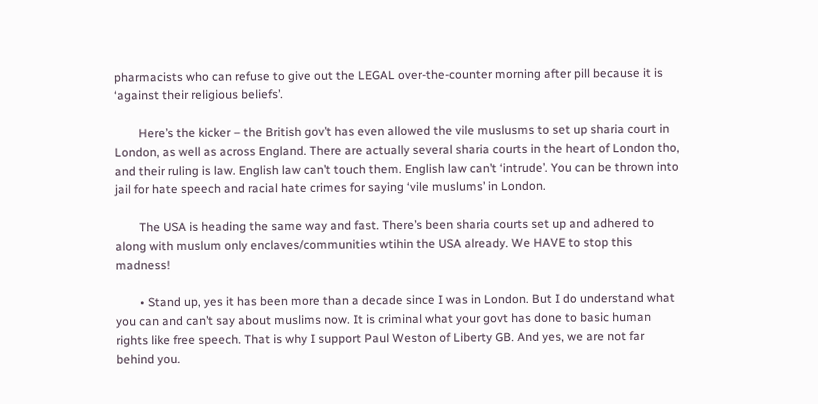pharmacists who can refuse to give out the LEGAL over-the-counter morning after pill because it is ‘against their religious beliefs’.

        Here’s the kicker – the British gov’t has even allowed the vile muslusms to set up sharia court in London, as well as across England. There are actually several sharia courts in the heart of London tho, and their ruling is law. English law can’t touch them. English law can’t ‘intrude’. You can be thrown into jail for hate speech and racial hate crimes for saying ‘vile muslums’ in London.

        The USA is heading the same way and fast. There’s been sharia courts set up and adhered to along with muslum only enclaves/communities wtihin the USA already. We HAVE to stop this madness!

        • Stand up, yes it has been more than a decade since I was in London. But I do understand what you can and can’t say about muslims now. It is criminal what your govt has done to basic human rights like free speech. That is why I support Paul Weston of Liberty GB. And yes, we are not far behind you.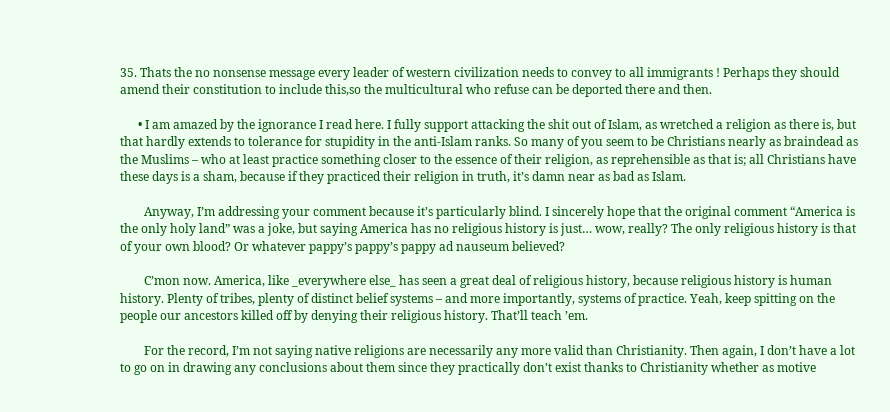35. Thats the no nonsense message every leader of western civilization needs to convey to all immigrants ! Perhaps they should amend their constitution to include this,so the multicultural who refuse can be deported there and then.

      • I am amazed by the ignorance I read here. I fully support attacking the shit out of Islam, as wretched a religion as there is, but that hardly extends to tolerance for stupidity in the anti-Islam ranks. So many of you seem to be Christians nearly as braindead as the Muslims – who at least practice something closer to the essence of their religion, as reprehensible as that is; all Christians have these days is a sham, because if they practiced their religion in truth, it’s damn near as bad as Islam.

        Anyway, I’m addressing your comment because it’s particularly blind. I sincerely hope that the original comment “America is the only holy land” was a joke, but saying America has no religious history is just… wow, really? The only religious history is that of your own blood? Or whatever pappy’s pappy’s pappy ad nauseum believed?

        C’mon now. America, like _everywhere else_ has seen a great deal of religious history, because religious history is human history. Plenty of tribes, plenty of distinct belief systems – and more importantly, systems of practice. Yeah, keep spitting on the people our ancestors killed off by denying their religious history. That’ll teach ’em.

        For the record, I’m not saying native religions are necessarily any more valid than Christianity. Then again, I don’t have a lot to go on in drawing any conclusions about them since they practically don’t exist thanks to Christianity whether as motive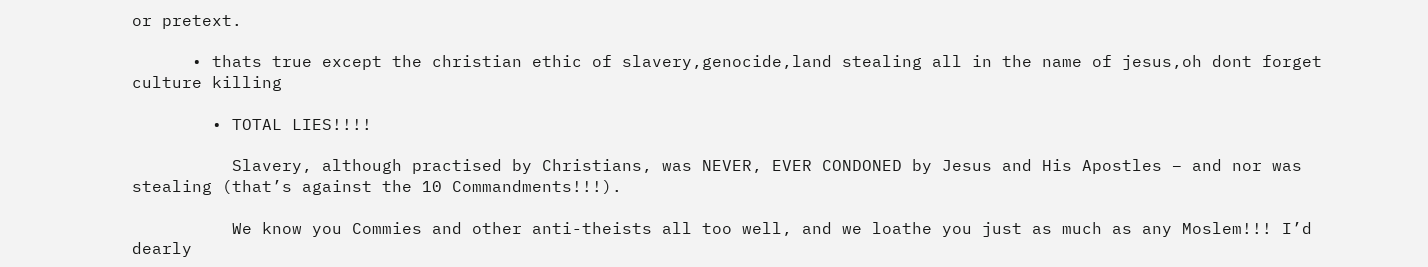or pretext.

      • thats true except the christian ethic of slavery,genocide,land stealing all in the name of jesus,oh dont forget culture killing

        • TOTAL LIES!!!!

          Slavery, although practised by Christians, was NEVER, EVER CONDONED by Jesus and His Apostles – and nor was stealing (that’s against the 10 Commandments!!!).

          We know you Commies and other anti-theists all too well, and we loathe you just as much as any Moslem!!! I’d dearly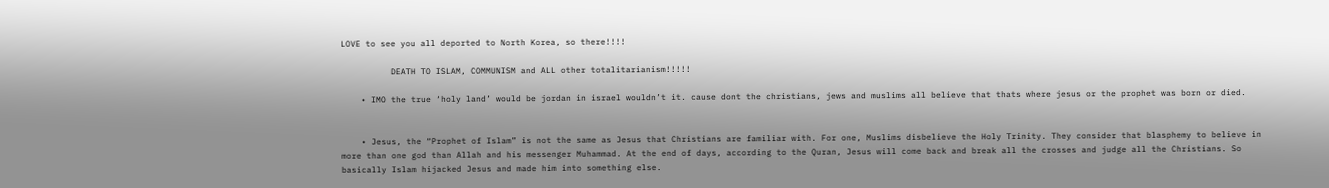LOVE to see you all deported to North Korea, so there!!!!

          DEATH TO ISLAM, COMMUNISM and ALL other totalitarianism!!!!!

    • IMO the true ‘holy land’ would be jordan in israel wouldn’t it. cause dont the christians, jews and muslims all believe that thats where jesus or the prophet was born or died.


    • Jesus, the “Prophet of Islam” is not the same as Jesus that Christians are familiar with. For one, Muslims disbelieve the Holy Trinity. They consider that blasphemy to believe in more than one god than Allah and his messenger Muhammad. At the end of days, according to the Quran, Jesus will come back and break all the crosses and judge all the Christians. So basically Islam hijacked Jesus and made him into something else.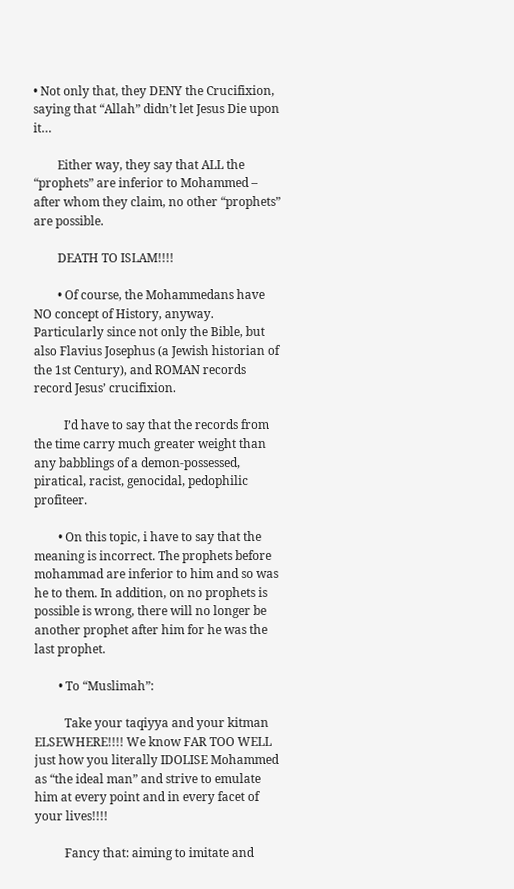• Not only that, they DENY the Crucifixion, saying that “Allah” didn’t let Jesus Die upon it…

        Either way, they say that ALL the “prophets” are inferior to Mohammed – after whom they claim, no other “prophets” are possible.

        DEATH TO ISLAM!!!!

        • Of course, the Mohammedans have NO concept of History, anyway. Particularly since not only the Bible, but also Flavius Josephus (a Jewish historian of the 1st Century), and ROMAN records record Jesus’ crucifixion.

          I’d have to say that the records from the time carry much greater weight than any babblings of a demon-possessed, piratical, racist, genocidal, pedophilic profiteer.

        • On this topic, i have to say that the meaning is incorrect. The prophets before mohammad are inferior to him and so was he to them. In addition, on no prophets is possible is wrong, there will no longer be another prophet after him for he was the last prophet.

        • To “Muslimah”:

          Take your taqiyya and your kitman ELSEWHERE!!!! We know FAR TOO WELL just how you literally IDOLISE Mohammed as “the ideal man” and strive to emulate him at every point and in every facet of your lives!!!!

          Fancy that: aiming to imitate and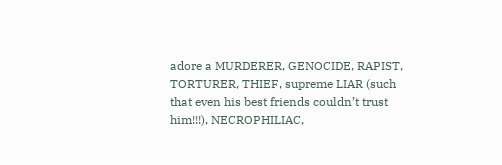adore a MURDERER, GENOCIDE, RAPIST, TORTURER, THIEF, supreme LIAR (such that even his best friends couldn’t trust him!!!), NECROPHILIAC,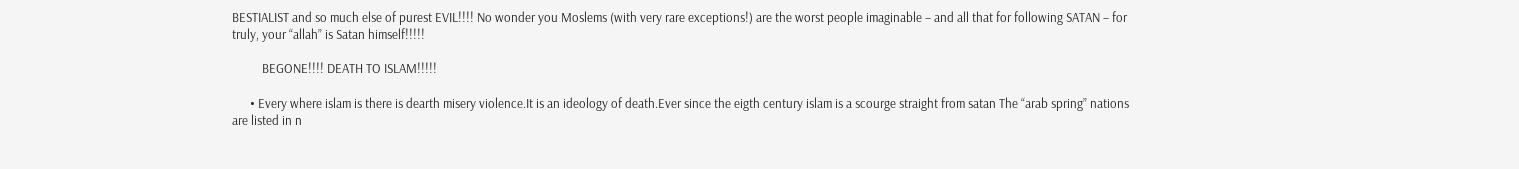BESTIALIST and so much else of purest EVIL!!!! No wonder you Moslems (with very rare exceptions!) are the worst people imaginable – and all that for following SATAN – for truly, your “allah” is Satan himself!!!!!

          BEGONE!!!! DEATH TO ISLAM!!!!!

      • Every where islam is there is dearth misery violence.It is an ideology of death.Ever since the eigth century islam is a scourge straight from satan The “arab spring” nations are listed in n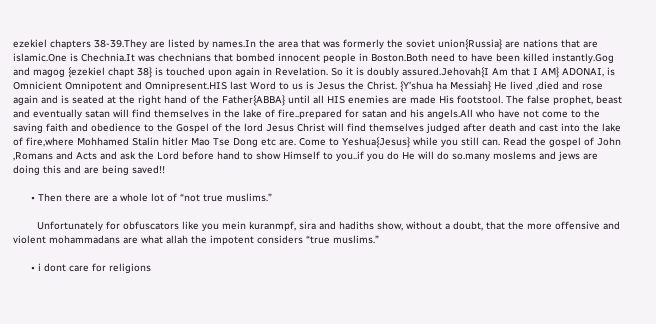ezekiel chapters 38-39.They are listed by names.In the area that was formerly the soviet union{Russia} are nations that are islamic.One is Chechnia.It was chechnians that bombed innocent people in Boston.Both need to have been killed instantly.Gog and magog {ezekiel chapt 38} is touched upon again in Revelation. So it is doubly assured.Jehovah{I Am that I AM} ADONAI, is Omnicient Omnipotent and Omnipresent.HIS last Word to us is Jesus the Christ. {Y’shua ha Messiah} He lived ,died and rose again and is seated at the right hand of the Father{ABBA} until all HIS enemies are made His footstool. The false prophet, beast and eventually satan will find themselves in the lake of fire..prepared for satan and his angels.All who have not come to the saving faith and obedience to the Gospel of the lord Jesus Christ will find themselves judged after death and cast into the lake of fire,where Mohhamed Stalin hitler Mao Tse Dong etc are. Come to Yeshua{Jesus} while you still can. Read the gospel of John ,Romans and Acts and ask the Lord before hand to show Himself to you..if you do He will do so.many moslems and jews are doing this and are being saved!!

      • Then there are a whole lot of “not true muslims.”

        Unfortunately for obfuscators like you mein kuranmpf, sira and hadiths show, without a doubt, that the more offensive and violent mohammadans are what allah the impotent considers “true muslims.”

      • i dont care for religions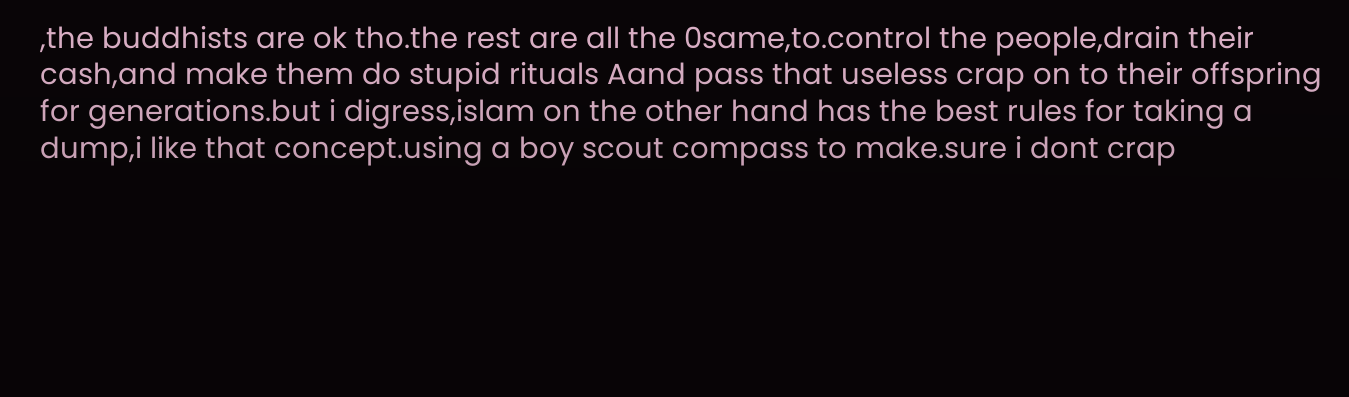,the buddhists are ok tho.the rest are all the 0same,to.control the people,drain their cash,and make them do stupid rituals Aand pass that useless crap on to their offspring for generations.but i digress,islam on the other hand has the best rules for taking a dump,i like that concept.using a boy scout compass to make.sure i dont crap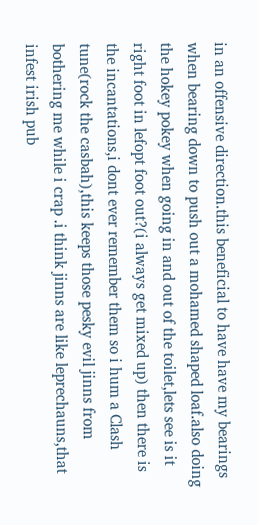in an offensive direction.this beneficial to have have my bearings when bearing down to push out a mohamed shaped loaf.also doing the hokey pokey when going in and out of the toilet,lets see is it right foot in lefopt foot out?(i always get mixed up) then there is the incantations,i dont ever remember them so i hum a Clash tune(rock the casbah),this keeps those pesky evil jinns from bothering me while i crap .i think jinns are like leprechauns,that infest irish pub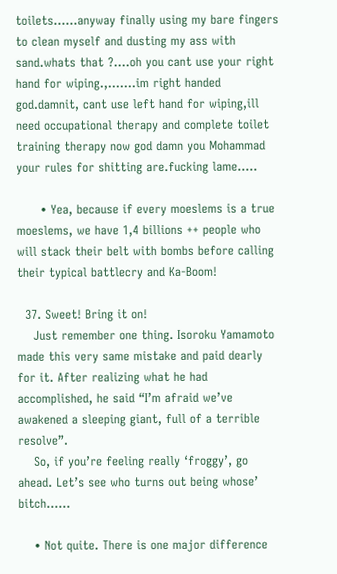toilets……anyway finally using my bare fingers to clean myself and dusting my ass with sand.whats that ?….oh you cant use your right hand for wiping.,…….im right handed god.damnit, cant use left hand for wiping,ill need occupational therapy and complete toilet training therapy now god damn you Mohammad your rules for shitting are.fucking lame…..

      • Yea, because if every moeslems is a true moeslems, we have 1,4 billions ++ people who will stack their belt with bombs before calling their typical battlecry and Ka-Boom!

  37. Sweet! Bring it on!
    Just remember one thing. Isoroku Yamamoto made this very same mistake and paid dearly for it. After realizing what he had accomplished, he said “I’m afraid we’ve awakened a sleeping giant, full of a terrible resolve”.
    So, if you’re feeling really ‘froggy’, go ahead. Let’s see who turns out being whose’ bitch……

    • Not quite. There is one major difference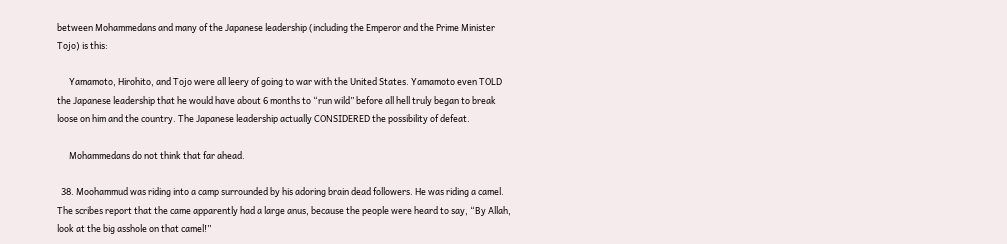between Mohammedans and many of the Japanese leadership (including the Emperor and the Prime Minister Tojo) is this:

      Yamamoto, Hirohito, and Tojo were all leery of going to war with the United States. Yamamoto even TOLD the Japanese leadership that he would have about 6 months to “run wild” before all hell truly began to break loose on him and the country. The Japanese leadership actually CONSIDERED the possibility of defeat.

      Mohammedans do not think that far ahead.

  38. Moohammud was riding into a camp surrounded by his adoring brain dead followers. He was riding a camel. The scribes report that the came apparently had a large anus, because the people were heard to say, “By Allah, look at the big asshole on that camel!”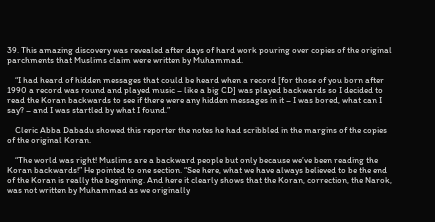39. This amazing discovery was revealed after days of hard work pouring over copies of the original parchments that Muslims claim were written by Muhammad.

    “I had heard of hidden messages that could be heard when a record [for those of you born after 1990 a record was round and played music – like a big CD] was played backwards so I decided to read the Koran backwards to see if there were any hidden messages in it – I was bored, what can I say? – and I was startled by what I found.”

    Cleric Abba Dabadu showed this reporter the notes he had scribbled in the margins of the copies of the original Koran.

    “The world was right! Muslims are a backward people but only because we’ve been reading the Koran backwards!” He pointed to one section. “See here, what we have always believed to be the end of the Koran is really the beginning. And here it clearly shows that the Koran, correction, the Narok, was not written by Muhammad as we originally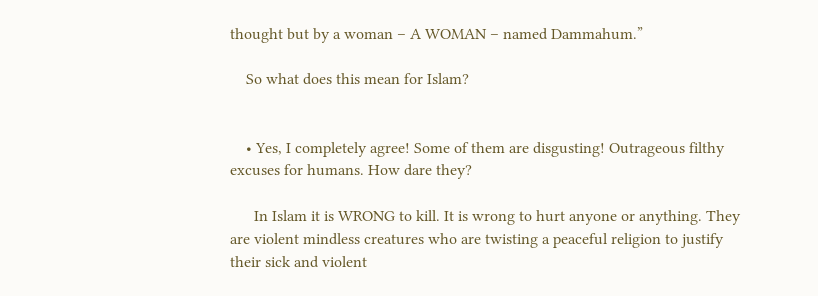thought but by a woman – A WOMAN – named Dammahum.”

    So what does this mean for Islam?


    • Yes, I completely agree! Some of them are disgusting! Outrageous filthy excuses for humans. How dare they?

      In Islam it is WRONG to kill. It is wrong to hurt anyone or anything. They are violent mindless creatures who are twisting a peaceful religion to justify their sick and violent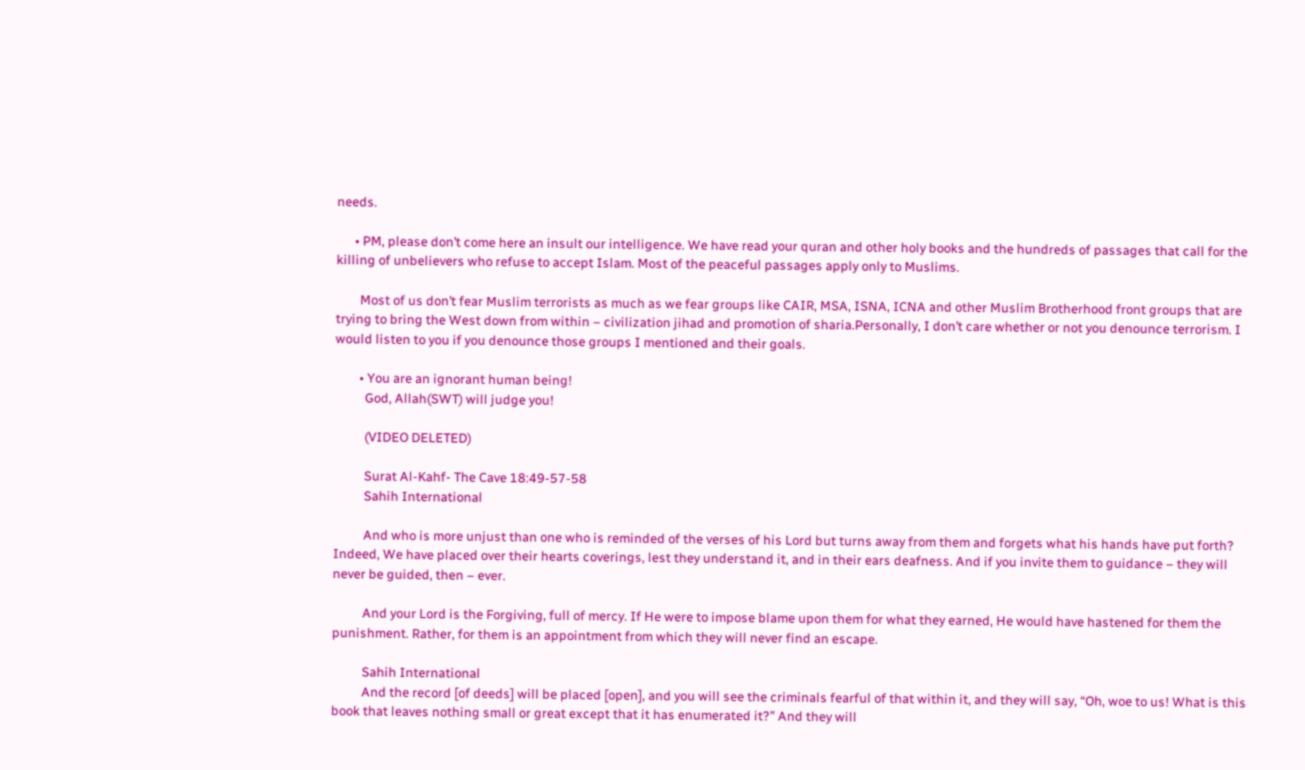needs.

      • PM, please don’t come here an insult our intelligence. We have read your quran and other holy books and the hundreds of passages that call for the killing of unbelievers who refuse to accept Islam. Most of the peaceful passages apply only to Muslims.

        Most of us don’t fear Muslim terrorists as much as we fear groups like CAIR, MSA, ISNA, ICNA and other Muslim Brotherhood front groups that are trying to bring the West down from within – civilization jihad and promotion of sharia.Personally, I don’t care whether or not you denounce terrorism. I would listen to you if you denounce those groups I mentioned and their goals.

        • You are an ignorant human being!
          God, Allah(SWT) will judge you!

          (VIDEO DELETED)

          Surat Al-Kahf- The Cave 18:49-57-58
          Sahih International

          And who is more unjust than one who is reminded of the verses of his Lord but turns away from them and forgets what his hands have put forth? Indeed, We have placed over their hearts coverings, lest they understand it, and in their ears deafness. And if you invite them to guidance – they will never be guided, then – ever.

          And your Lord is the Forgiving, full of mercy. If He were to impose blame upon them for what they earned, He would have hastened for them the punishment. Rather, for them is an appointment from which they will never find an escape.

          Sahih International
          And the record [of deeds] will be placed [open], and you will see the criminals fearful of that within it, and they will say, “Oh, woe to us! What is this book that leaves nothing small or great except that it has enumerated it?” And they will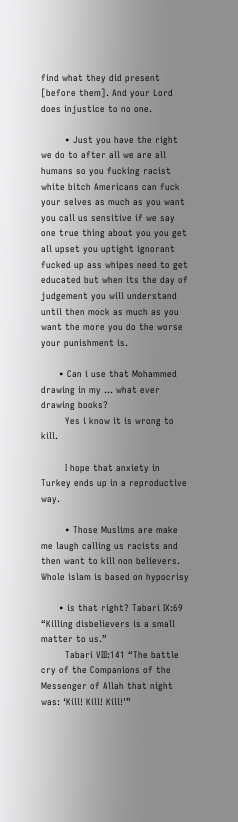find what they did present [before them]. And your Lord does injustice to no one.

        • Just you have the right we do to after all we are all humans so you fucking racist white bitch Americans can fuck your selves as much as you want you call us sensitive if we say one true thing about you you get all upset you uptight ignorant fucked up ass whipes need to get educated but when its the day of judgement you will understand until then mock as much as you want the more you do the worse your punishment is.

      • Can i use that Mohammed drawing in my … what ever drawing books?
        Yes i know it is wrong to kill.

        I hope that anxiety in Turkey ends up in a reproductive way.

        • Those Muslims are make me laugh calling us racists and then want to kill non believers. Whole islam is based on hypocrisy

      • is that right? Tabari IX:69 “Killing disbelievers is a small matter to us.”
        Tabari VIII:141 “The battle cry of the Companions of the Messenger of Allah that night was: ‘Kill! Kill! Kill!'”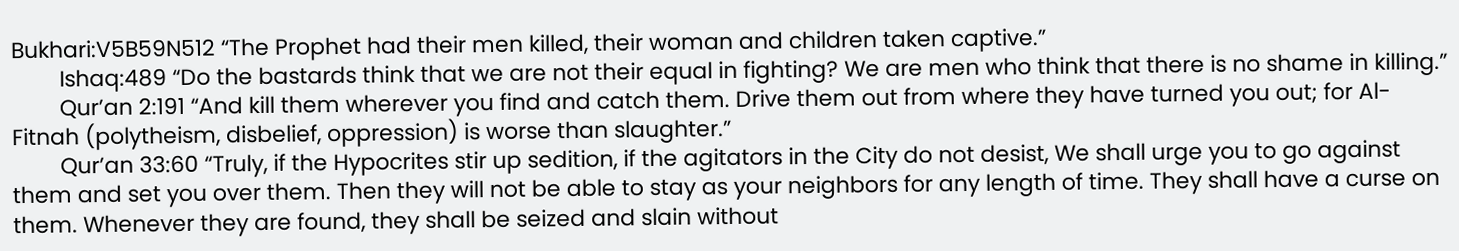Bukhari:V5B59N512 “The Prophet had their men killed, their woman and children taken captive.”
        Ishaq:489 “Do the bastards think that we are not their equal in fighting? We are men who think that there is no shame in killing.”
        Qur’an 2:191 “And kill them wherever you find and catch them. Drive them out from where they have turned you out; for Al-Fitnah (polytheism, disbelief, oppression) is worse than slaughter.”
        Qur’an 33:60 “Truly, if the Hypocrites stir up sedition, if the agitators in the City do not desist, We shall urge you to go against them and set you over them. Then they will not be able to stay as your neighbors for any length of time. They shall have a curse on them. Whenever they are found, they shall be seized and slain without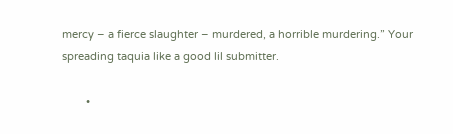mercy – a fierce slaughter – murdered, a horrible murdering.” Your spreading taquia like a good lil submitter.

        •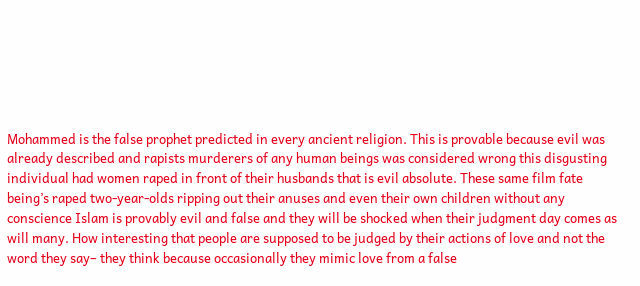Mohammed is the false prophet predicted in every ancient religion. This is provable because evil was already described and rapists murderers of any human beings was considered wrong this disgusting individual had women raped in front of their husbands that is evil absolute. These same film fate being’s raped two-year-olds ripping out their anuses and even their own children without any conscience Islam is provably evil and false and they will be shocked when their judgment day comes as will many. How interesting that people are supposed to be judged by their actions of love and not the word they say– they think because occasionally they mimic love from a false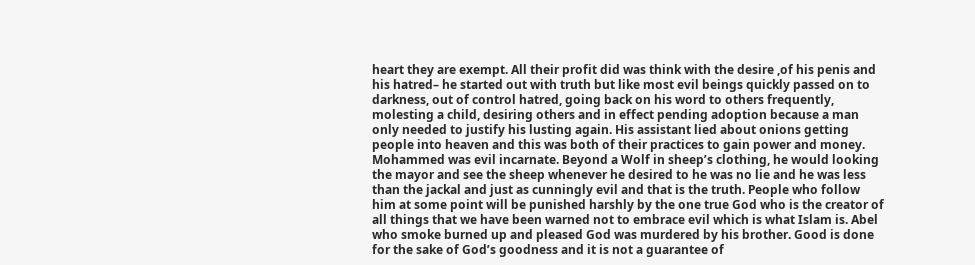heart they are exempt. All their profit did was think with the desire ,of his penis and his hatred– he started out with truth but like most evil beings quickly passed on to darkness, out of control hatred, going back on his word to others frequently, molesting a child, desiring others and in effect pending adoption because a man only needed to justify his lusting again. His assistant lied about onions getting people into heaven and this was both of their practices to gain power and money. Mohammed was evil incarnate. Beyond a Wolf in sheep’s clothing, he would looking the mayor and see the sheep whenever he desired to he was no lie and he was less than the jackal and just as cunningly evil and that is the truth. People who follow him at some point will be punished harshly by the one true God who is the creator of all things that we have been warned not to embrace evil which is what Islam is. Abel who smoke burned up and pleased God was murdered by his brother. Good is done for the sake of God’s goodness and it is not a guarantee of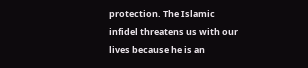protection. The Islamic infidel threatens us with our lives because he is an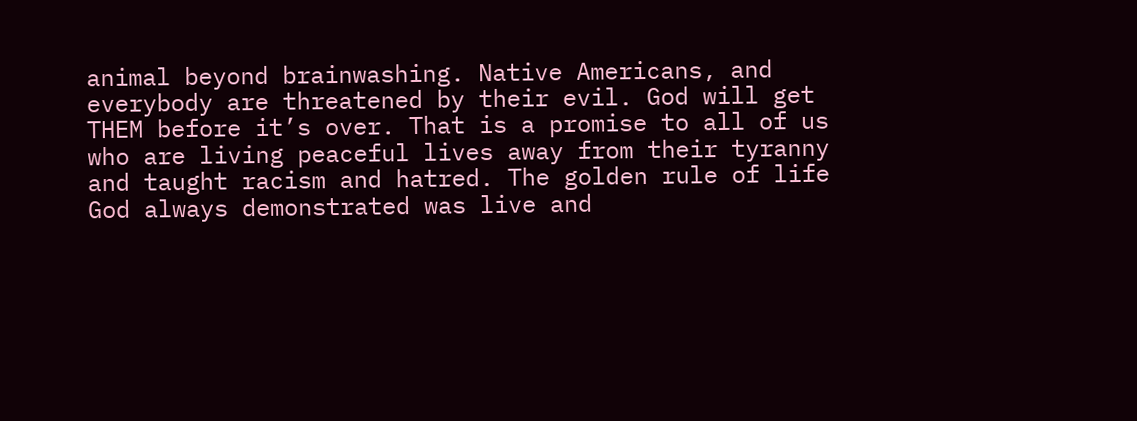animal beyond brainwashing. Native Americans, and everybody are threatened by their evil. God will get THEM before it’s over. That is a promise to all of us who are living peaceful lives away from their tyranny and taught racism and hatred. The golden rule of life God always demonstrated was live and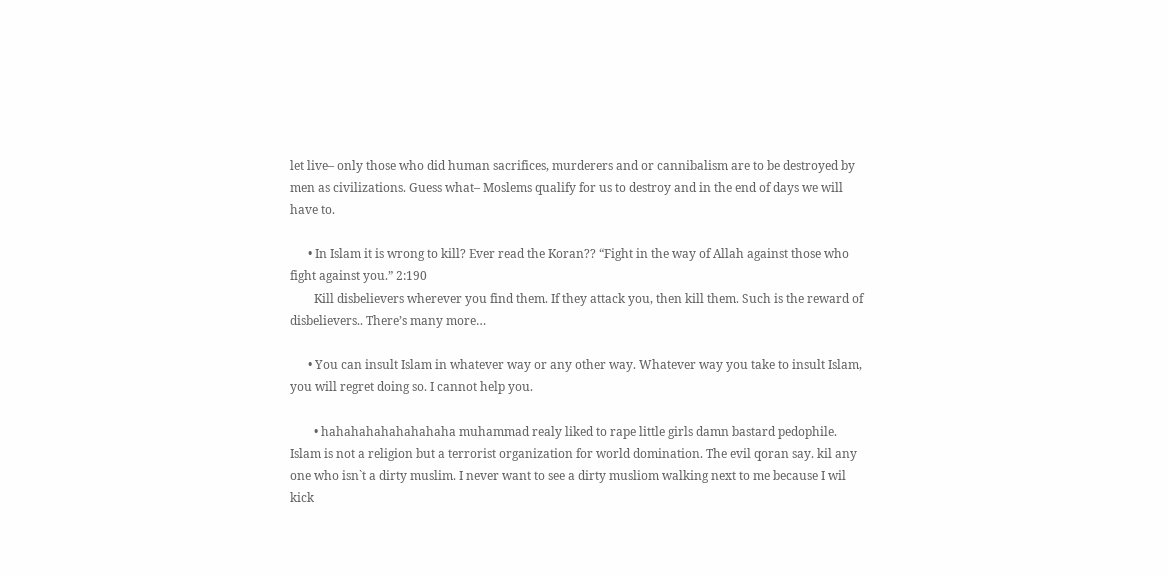let live– only those who did human sacrifices, murderers and or cannibalism are to be destroyed by men as civilizations. Guess what– Moslems qualify for us to destroy and in the end of days we will have to.

      • In Islam it is wrong to kill? Ever read the Koran?? “Fight in the way of Allah against those who fight against you.” 2:190
        Kill disbelievers wherever you find them. If they attack you, then kill them. Such is the reward of disbelievers.. There’s many more…

      • You can insult Islam in whatever way or any other way. Whatever way you take to insult Islam, you will regret doing so. I cannot help you.

        • hahahahahahahahaha muhammad realy liked to rape little girls damn bastard pedophile. Islam is not a religion but a terrorist organization for world domination. The evil qoran say. kil any one who isn`t a dirty muslim. I never want to see a dirty musliom walking next to me because I wil kick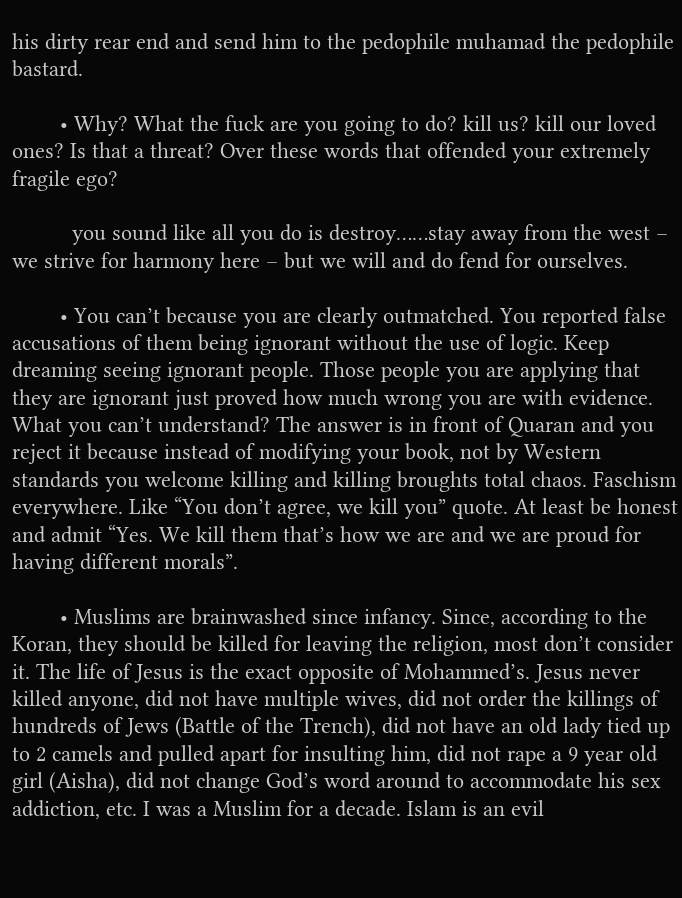his dirty rear end and send him to the pedophile muhamad the pedophile bastard.

        • Why? What the fuck are you going to do? kill us? kill our loved ones? Is that a threat? Over these words that offended your extremely fragile ego?

          you sound like all you do is destroy……stay away from the west – we strive for harmony here – but we will and do fend for ourselves.

        • You can’t because you are clearly outmatched. You reported false accusations of them being ignorant without the use of logic. Keep dreaming seeing ignorant people. Those people you are applying that they are ignorant just proved how much wrong you are with evidence. What you can’t understand? The answer is in front of Quaran and you reject it because instead of modifying your book, not by Western standards you welcome killing and killing broughts total chaos. Faschism everywhere. Like “You don’t agree, we kill you” quote. At least be honest and admit “Yes. We kill them that’s how we are and we are proud for having different morals”.

        • Muslims are brainwashed since infancy. Since, according to the Koran, they should be killed for leaving the religion, most don’t consider it. The life of Jesus is the exact opposite of Mohammed’s. Jesus never killed anyone, did not have multiple wives, did not order the killings of hundreds of Jews (Battle of the Trench), did not have an old lady tied up to 2 camels and pulled apart for insulting him, did not rape a 9 year old girl (Aisha), did not change God’s word around to accommodate his sex addiction, etc. I was a Muslim for a decade. Islam is an evil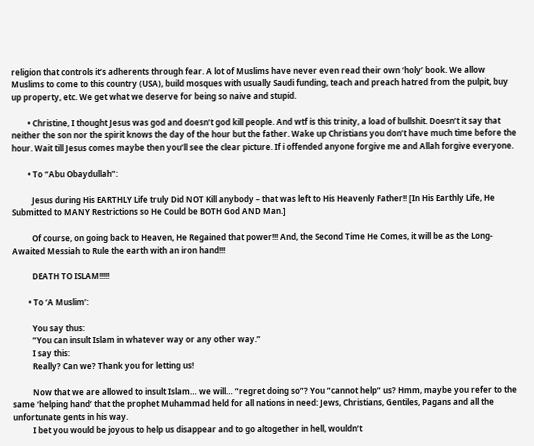religion that controls it’s adherents through fear. A lot of Muslims have never even read their own ‘holy’ book. We allow Muslims to come to this country (USA), build mosques with usually Saudi funding, teach and preach hatred from the pulpit, buy up property, etc. We get what we deserve for being so naive and stupid.

        • Christine, I thought Jesus was god and doesn’t god kill people. And wtf is this trinity, a load of bullshit. Doesn’t it say that neither the son nor the spirit knows the day of the hour but the father. Wake up Christians you don’t have much time before the hour. Wait till Jesus comes maybe then you’ll see the clear picture. If i offended anyone forgive me and Allah forgive everyone.

        • To “Abu Obaydullah”:

          Jesus during His EARTHLY Life truly Did NOT Kill anybody – that was left to His Heavenly Father!! [In His Earthly Life, He Submitted to MANY Restrictions so He Could be BOTH God AND Man.]

          Of course, on going back to Heaven, He Regained that power!!! And, the Second Time He Comes, it will be as the Long-Awaited Messiah to Rule the earth with an iron hand!!!

          DEATH TO ISLAM!!!!!

        • To ‘A Muslim’:

          You say thus:
          ”You can insult Islam in whatever way or any other way.”
          I say this:
          Really? Can we? Thank you for letting us!

          Now that we are allowed to insult Islam… we will… ”regret doing so”? You ”cannot help” us? Hmm, maybe you refer to the same ‘helping hand’ that the prophet Muhammad held for all nations in need: Jews, Christians, Gentiles, Pagans and all the unfortunate gents in his way.
          I bet you would be joyous to help us disappear and to go altogether in hell, wouldn’t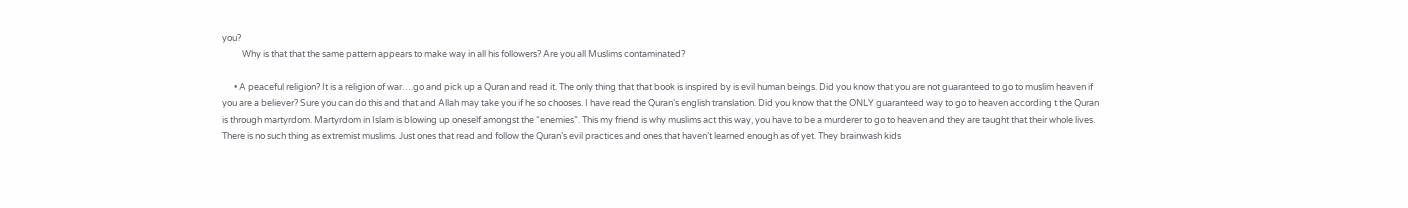you?
          Why is that that the same pattern appears to make way in all his followers? Are you all Muslims contaminated?

      • A peaceful religion? It is a religion of war….go and pick up a Quran and read it. The only thing that that book is inspired by is evil human beings. Did you know that you are not guaranteed to go to muslim heaven if you are a believer? Sure you can do this and that and Allah may take you if he so chooses. I have read the Quran’s english translation. Did you know that the ONLY guaranteed way to go to heaven according t the Quran is through martyrdom. Martyrdom in Islam is blowing up oneself amongst the “enemies”. This my friend is why muslims act this way, you have to be a murderer to go to heaven and they are taught that their whole lives. There is no such thing as extremist muslims. Just ones that read and follow the Quran’s evil practices and ones that haven’t learned enough as of yet. They brainwash kids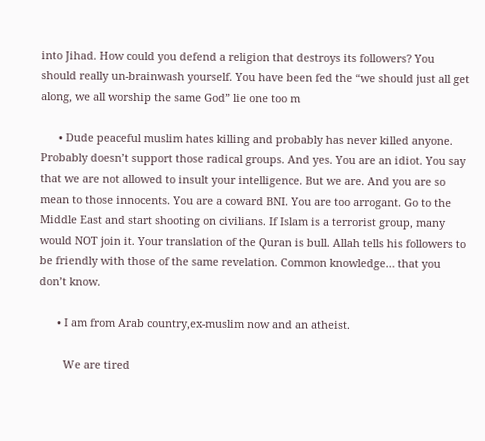into Jihad. How could you defend a religion that destroys its followers? You should really un-brainwash yourself. You have been fed the “we should just all get along, we all worship the same God” lie one too m

      • Dude peaceful muslim hates killing and probably has never killed anyone. Probably doesn’t support those radical groups. And yes. You are an idiot. You say that we are not allowed to insult your intelligence. But we are. And you are so mean to those innocents. You are a coward BNI. You are too arrogant. Go to the Middle East and start shooting on civilians. If Islam is a terrorist group, many would NOT join it. Your translation of the Quran is bull. Allah tells his followers to be friendly with those of the same revelation. Common knowledge… that you don’t know.

      • I am from Arab country,ex-muslim now and an atheist.

        We are tired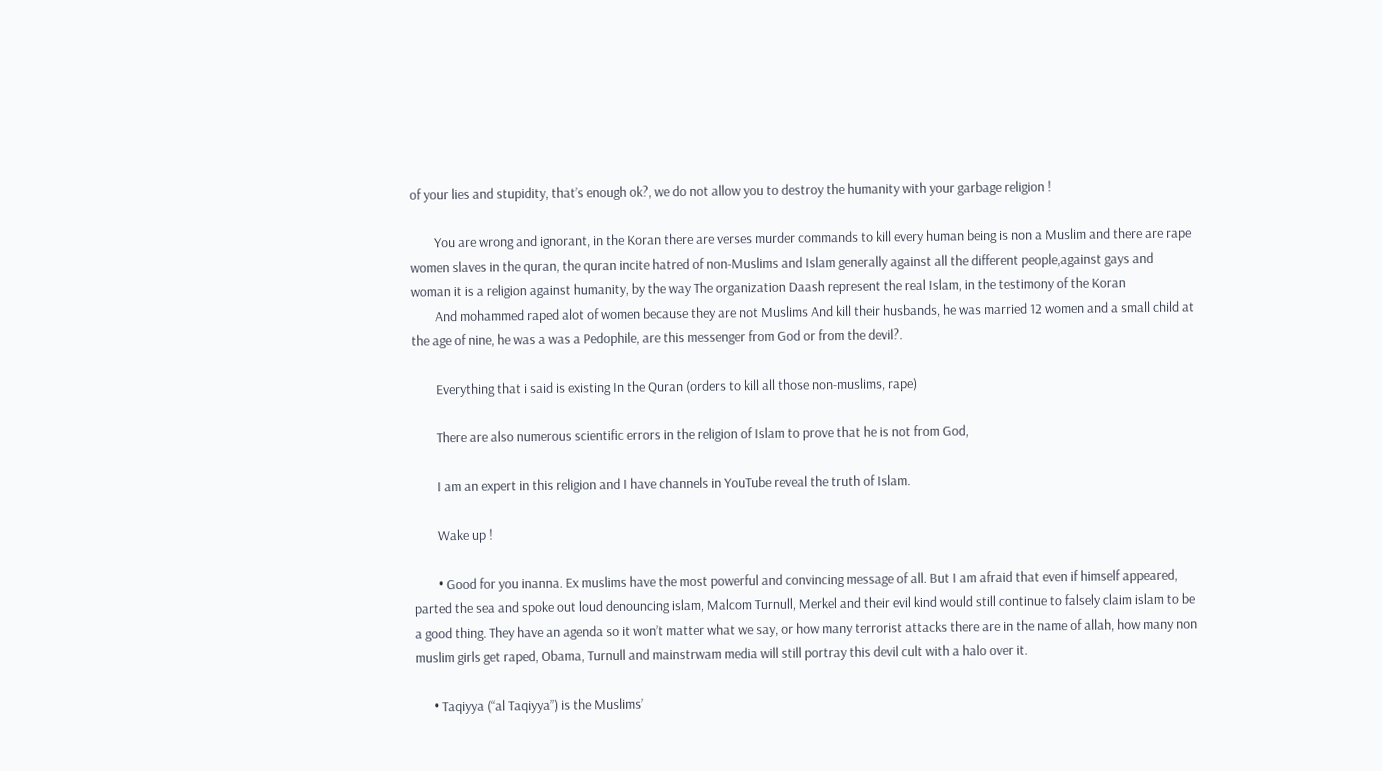of your lies and stupidity, that’s enough ok?, we do not allow you to destroy the humanity with your garbage religion !

        You are wrong and ignorant, in the Koran there are verses murder commands to kill every human being is non a Muslim and there are rape women slaves in the quran, the quran incite hatred of non-Muslims and Islam generally against all the different people,against gays and woman it is a religion against humanity, by the way The organization Daash represent the real Islam, in the testimony of the Koran
        And mohammed raped alot of women because they are not Muslims And kill their husbands, he was married 12 women and a small child at the age of nine, he was a was a Pedophile, are this messenger from God or from the devil?.

        Everything that i said is existing In the Quran (orders to kill all those non-muslims, rape)

        There are also numerous scientific errors in the religion of Islam to prove that he is not from God,

        I am an expert in this religion and I have channels in YouTube reveal the truth of Islam.

        Wake up !

        • Good for you inanna. Ex muslims have the most powerful and convincing message of all. But I am afraid that even if himself appeared, parted the sea and spoke out loud denouncing islam, Malcom Turnull, Merkel and their evil kind would still continue to falsely claim islam to be a good thing. They have an agenda so it won’t matter what we say, or how many terrorist attacks there are in the name of allah, how many non muslim girls get raped, Obama, Turnull and mainstrwam media will still portray this devil cult with a halo over it.

      • Taqiyya (“al Taqiyya”) is the Muslims’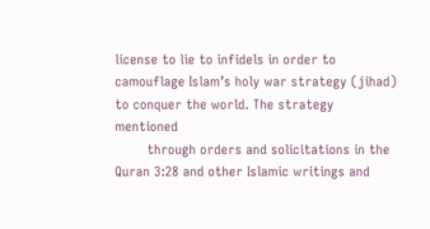license to lie to infidels in order to camouflage Islam’s holy war strategy (jihad) to conquer the world. The strategy mentioned
        through orders and solicitations in the Quran 3:28 and other Islamic writings and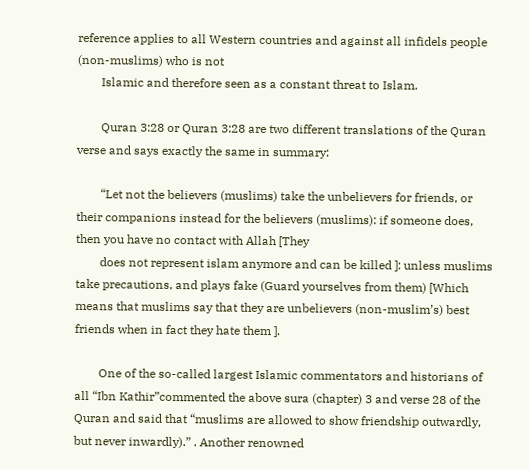reference applies to all Western countries and against all infidels people (non-muslims) who is not
        Islamic and therefore seen as a constant threat to Islam.

        Quran 3:28 or Quran 3:28 are two different translations of the Quran verse and says exactly the same in summary:

        “Let not the believers (muslims) take the unbelievers for friends, or their companions instead for the believers (muslims): if someone does, then you have no contact with Allah [They
        does not represent islam anymore and can be killed ]: unless muslims take precautions, and plays fake (Guard yourselves from them) [Which means that muslims say that they are unbelievers (non-muslim’s) best friends when in fact they hate them ].

        One of the so-called largest Islamic commentators and historians of all “Ibn Kathir”commented the above sura (chapter) 3 and verse 28 of the Quran and said that “muslims are allowed to show friendship outwardly, but never inwardly).” . Another renowned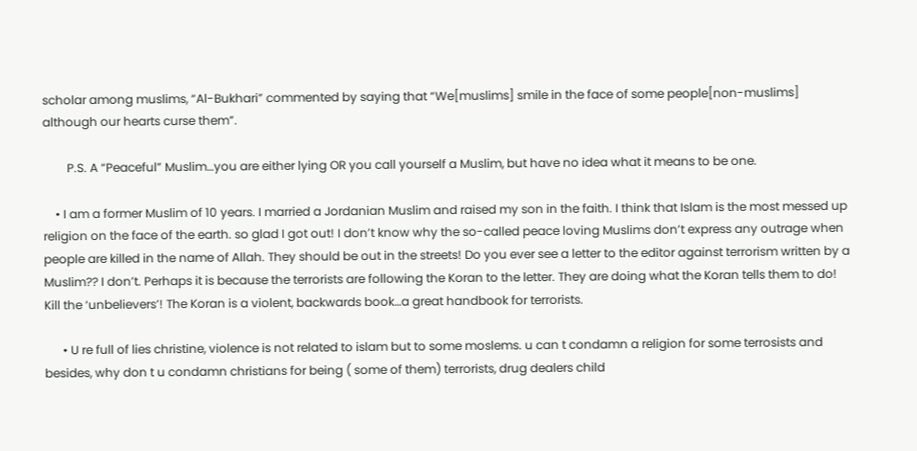scholar among muslims, “Al-Bukhari” commented by saying that “We[muslims] smile in the face of some people[non-muslims] although our hearts curse them”.

        P.S. A “Peaceful” Muslim…you are either lying OR you call yourself a Muslim, but have no idea what it means to be one.

    • I am a former Muslim of 10 years. I married a Jordanian Muslim and raised my son in the faith. I think that Islam is the most messed up religion on the face of the earth. so glad I got out! I don’t know why the so-called peace loving Muslims don’t express any outrage when people are killed in the name of Allah. They should be out in the streets! Do you ever see a letter to the editor against terrorism written by a Muslim?? I don’t. Perhaps it is because the terrorists are following the Koran to the letter. They are doing what the Koran tells them to do! Kill the ‘unbelievers’! The Koran is a violent, backwards book…a great handbook for terrorists.

      • U re full of lies christine, violence is not related to islam but to some moslems. u can t condamn a religion for some terrosists and besides, why don t u condamn christians for being ( some of them) terrorists, drug dealers child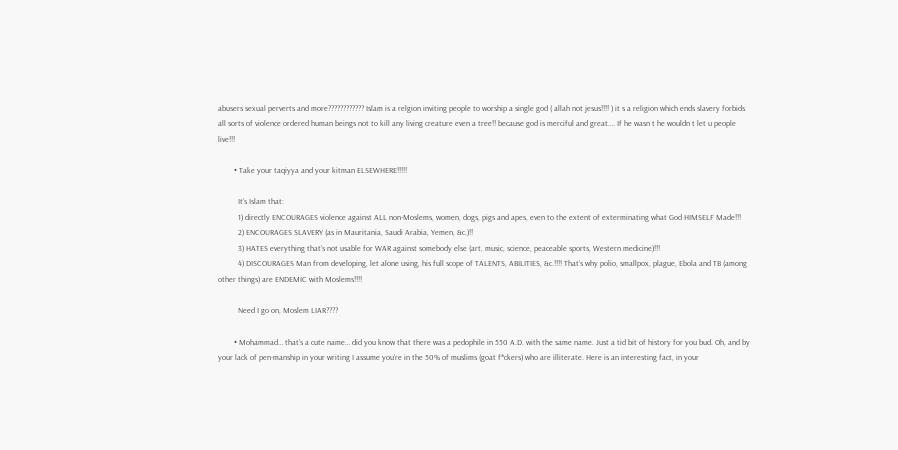abusers sexual perverts and more???????????? Islam is a relgion inviting people to worship a single god ( allah not jesus!!!! ) it s a religion which ends slavery forbids all sorts of violence ordered human beings not to kill any living creature even a tree!! because god is merciful and great…. If he wasn t he wouldn t let u people live!!!

        • Take your taqiyya and your kitman ELSEWHERE!!!!!

          It’s Islam that:
          1) directly ENCOURAGES violence against ALL non-Moslems, women, dogs, pigs and apes, even to the extent of exterminating what God HIMSELF Made!!!
          2) ENCOURAGES SLAVERY (as in Mauritania, Saudi Arabia, Yemen, &c.)!!
          3) HATES everything that’s not usable for WAR against somebody else (art, music, science, peaceable sports, Western medicine)!!!
          4) DISCOURAGES Man from developing, let alone using, his full scope of TALENTS, ABILITIES, &c.!!!! That’s why polio, smallpox, plague, Ebola and TB (among other things) are ENDEMIC with Moslems!!!!

          Need I go on, Moslem LIAR????

        • Mohammad… that’s a cute name… did you know that there was a pedophile in 550 A.D. with the same name. Just a tid bit of history for you bud. Oh, and by your lack of pen-manship in your writing I assume you’re in the 50% of muslims (goat f*ckers) who are illiterate. Here is an interesting fact, in your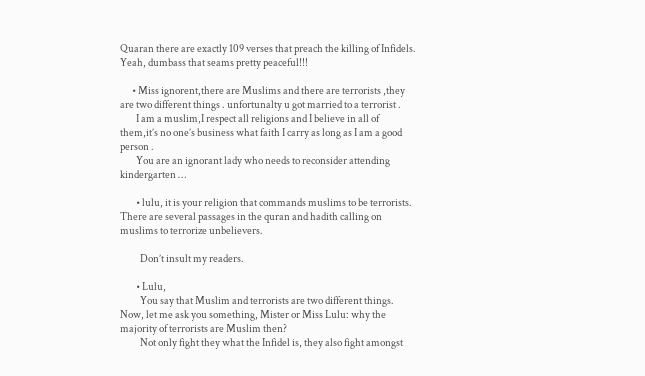Quaran there are exactly 109 verses that preach the killing of Infidels. Yeah, dumbass that seams pretty peaceful!!!

      • Miss ignorent,there are Muslims and there are terrorists ,they are two different things . unfortunalty u got married to a terrorist .
        I am a muslim,I respect all religions and I believe in all of them,it’s no one’s business what faith I carry as long as I am a good person .
        You are an ignorant lady who needs to reconsider attending kindergarten …

        • lulu, it is your religion that commands muslims to be terrorists. There are several passages in the quran and hadith calling on muslims to terrorize unbelievers.

          Don’t insult my readers.

        • Lulu,
          You say that Muslim and terrorists are two different things. Now, let me ask you something, Mister or Miss Lulu: why the majority of terrorists are Muslim then?
          Not only fight they what the Infidel is, they also fight amongst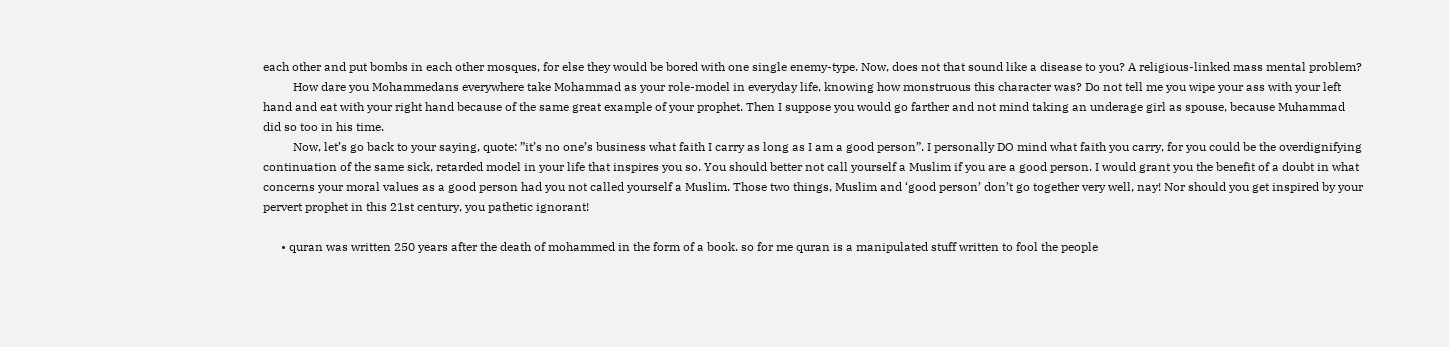each other and put bombs in each other mosques, for else they would be bored with one single enemy-type. Now, does not that sound like a disease to you? A religious-linked mass mental problem?
          How dare you Mohammedans everywhere take Mohammad as your role-model in everyday life, knowing how monstruous this character was? Do not tell me you wipe your ass with your left hand and eat with your right hand because of the same great example of your prophet. Then I suppose you would go farther and not mind taking an underage girl as spouse, because Muhammad did so too in his time.
          Now, let’s go back to your saying, quote: ”it’s no one’s business what faith I carry as long as I am a good person”. I personally DO mind what faith you carry, for you could be the overdignifying continuation of the same sick, retarded model in your life that inspires you so. You should better not call yourself a Muslim if you are a good person. I would grant you the benefit of a doubt in what concerns your moral values as a good person had you not called yourself a Muslim. Those two things, Muslim and ‘good person’ don’t go together very well, nay! Nor should you get inspired by your pervert prophet in this 21st century, you pathetic ignorant!

      • quran was written 250 years after the death of mohammed in the form of a book. so for me quran is a manipulated stuff written to fool the people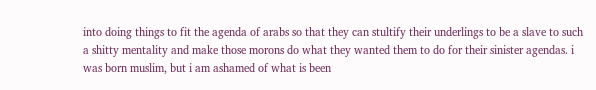into doing things to fit the agenda of arabs so that they can stultify their underlings to be a slave to such a shitty mentality and make those morons do what they wanted them to do for their sinister agendas. i was born muslim, but i am ashamed of what is been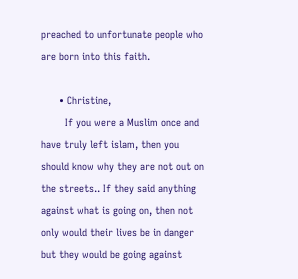preached to unfortunate people who are born into this faith.

      • Christine,
        If you were a Muslim once and have truly left islam, then you should know why they are not out on the streets.. If they said anything against what is going on, then not only would their lives be in danger but they would be going against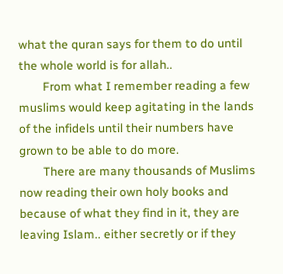what the quran says for them to do until the whole world is for allah..
        From what I remember reading a few muslims would keep agitating in the lands of the infidels until their numbers have grown to be able to do more.
        There are many thousands of Muslims now reading their own holy books and because of what they find in it, they are leaving Islam.. either secretly or if they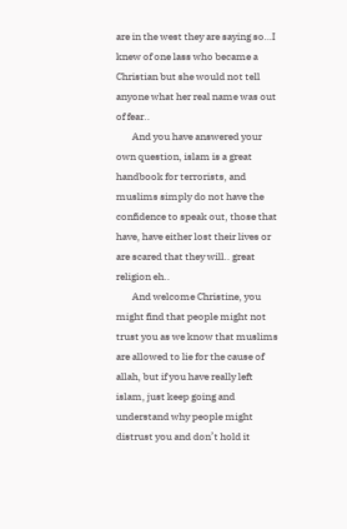are in the west they are saying so…I knew of one lass who became a Christian but she would not tell anyone what her real name was out of fear..
        And you have answered your own question, islam is a great handbook for terrorists, and muslims simply do not have the confidence to speak out, those that have, have either lost their lives or are scared that they will.. great religion eh..
        And welcome Christine, you might find that people might not trust you as we know that muslims are allowed to lie for the cause of allah, but if you have really left islam, just keep going and understand why people might distrust you and don’t hold it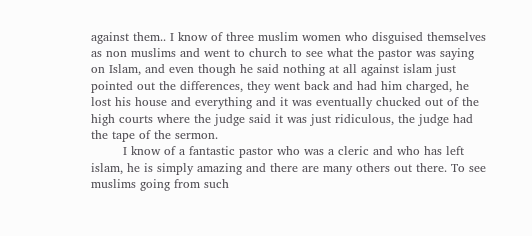against them.. I know of three muslim women who disguised themselves as non muslims and went to church to see what the pastor was saying on Islam, and even though he said nothing at all against islam just pointed out the differences, they went back and had him charged, he lost his house and everything and it was eventually chucked out of the high courts where the judge said it was just ridiculous, the judge had the tape of the sermon.
        I know of a fantastic pastor who was a cleric and who has left islam, he is simply amazing and there are many others out there. To see muslims going from such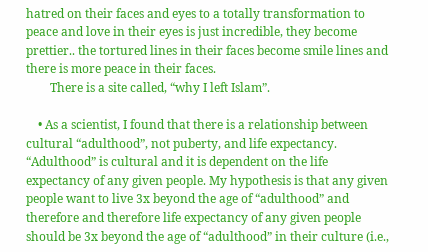hatred on their faces and eyes to a totally transformation to peace and love in their eyes is just incredible, they become prettier.. the tortured lines in their faces become smile lines and there is more peace in their faces.
        There is a site called, “why I left Islam”.

    • As a scientist, I found that there is a relationship between cultural “adulthood”, not puberty, and life expectancy. “Adulthood” is cultural and it is dependent on the life expectancy of any given people. My hypothesis is that any given people want to live 3x beyond the age of “adulthood” and therefore and therefore life expectancy of any given people should be 3x beyond the age of “adulthood” in their culture (i.e.,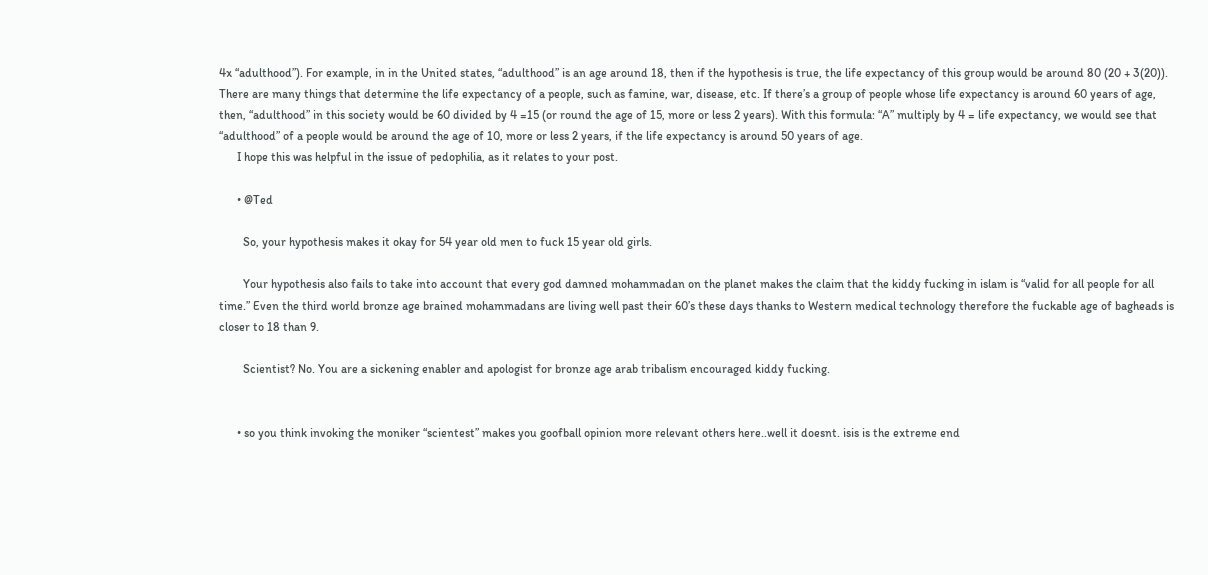4x “adulthood”). For example, in in the United states, “adulthood” is an age around 18, then if the hypothesis is true, the life expectancy of this group would be around 80 (20 + 3(20)). There are many things that determine the life expectancy of a people, such as famine, war, disease, etc. If there’s a group of people whose life expectancy is around 60 years of age, then, “adulthood” in this society would be 60 divided by 4 =15 (or round the age of 15, more or less 2 years). With this formula: “A” multiply by 4 = life expectancy, we would see that “adulthood” of a people would be around the age of 10, more or less 2 years, if the life expectancy is around 50 years of age.
      I hope this was helpful in the issue of pedophilia, as it relates to your post.

      • @Ted

        So, your hypothesis makes it okay for 54 year old men to fuck 15 year old girls.

        Your hypothesis also fails to take into account that every god damned mohammadan on the planet makes the claim that the kiddy fucking in islam is “valid for all people for all time.” Even the third world bronze age brained mohammadans are living well past their 60’s these days thanks to Western medical technology therefore the fuckable age of bagheads is closer to 18 than 9.

        Scientist? No. You are a sickening enabler and apologist for bronze age arab tribalism encouraged kiddy fucking.


      • so you think invoking the moniker “scientest” makes you goofball opinion more relevant others here..well it doesnt. isis is the extreme end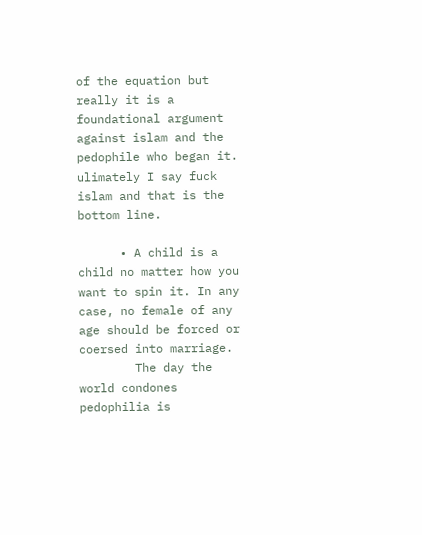of the equation but really it is a foundational argument against islam and the pedophile who began it. ulimately I say fuck islam and that is the bottom line.

      • A child is a child no matter how you want to spin it. In any case, no female of any age should be forced or coersed into marriage.
        The day the world condones pedophilia is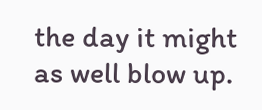the day it might as well blow up.